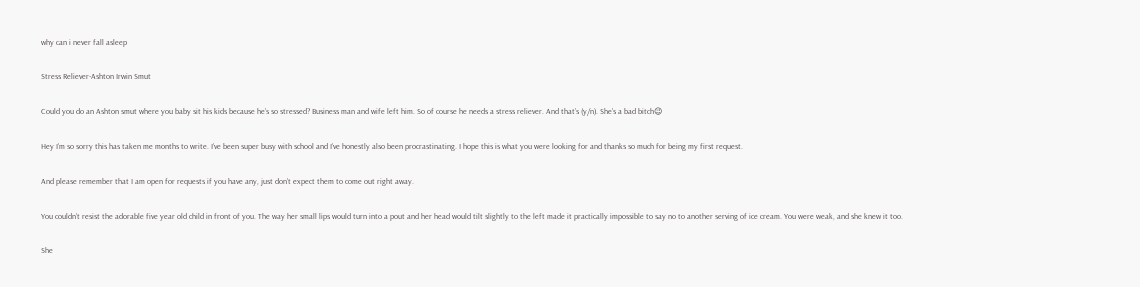why can i never fall asleep

Stress Reliever-Ashton Irwin Smut

Could you do an Ashton smut where you baby sit his kids because he’s so stressed? Business man and wife left him. So of course he needs a stress reliever. And that’s (y/n). She’s a bad bitch😉

Hey I’m so sorry this has taken me months to write. I’ve been super busy with school and I’ve honestly also been procrastinating. I hope this is what you were looking for and thanks so much for being my first request.

And please remember that I am open for requests if you have any, just don’t expect them to come out right away.

You couldn’t resist the adorable five year old child in front of you. The way her small lips would turn into a pout and her head would tilt slightly to the left made it practically impossible to say no to another serving of ice cream. You were weak, and she knew it too.

She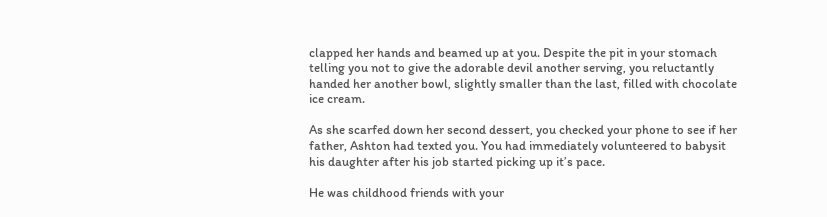clapped her hands and beamed up at you. Despite the pit in your stomach telling you not to give the adorable devil another serving, you reluctantly handed her another bowl, slightly smaller than the last, filled with chocolate ice cream.

As she scarfed down her second dessert, you checked your phone to see if her father, Ashton had texted you. You had immediately volunteered to babysit his daughter after his job started picking up it’s pace.

He was childhood friends with your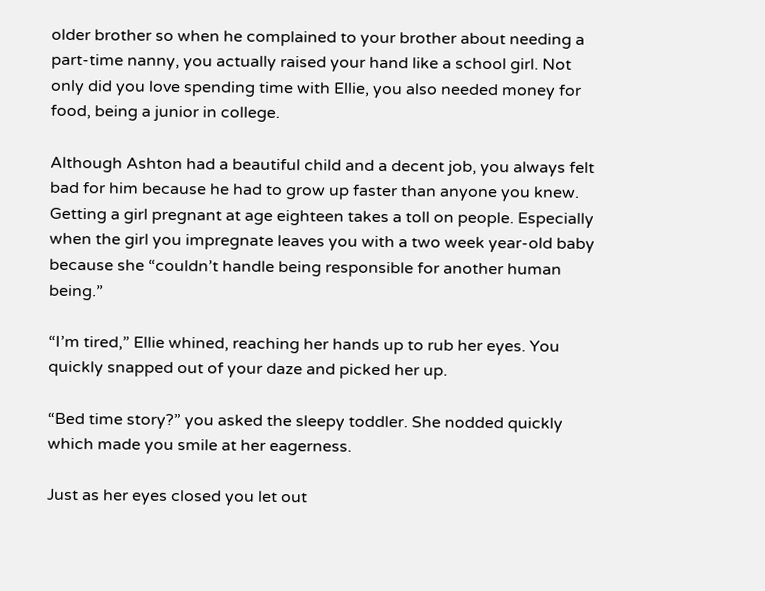older brother so when he complained to your brother about needing a part-time nanny, you actually raised your hand like a school girl. Not only did you love spending time with Ellie, you also needed money for food, being a junior in college.

Although Ashton had a beautiful child and a decent job, you always felt bad for him because he had to grow up faster than anyone you knew. Getting a girl pregnant at age eighteen takes a toll on people. Especially when the girl you impregnate leaves you with a two week year-old baby because she “couldn’t handle being responsible for another human being.”

“I’m tired,” Ellie whined, reaching her hands up to rub her eyes. You quickly snapped out of your daze and picked her up.

“Bed time story?” you asked the sleepy toddler. She nodded quickly which made you smile at her eagerness.

Just as her eyes closed you let out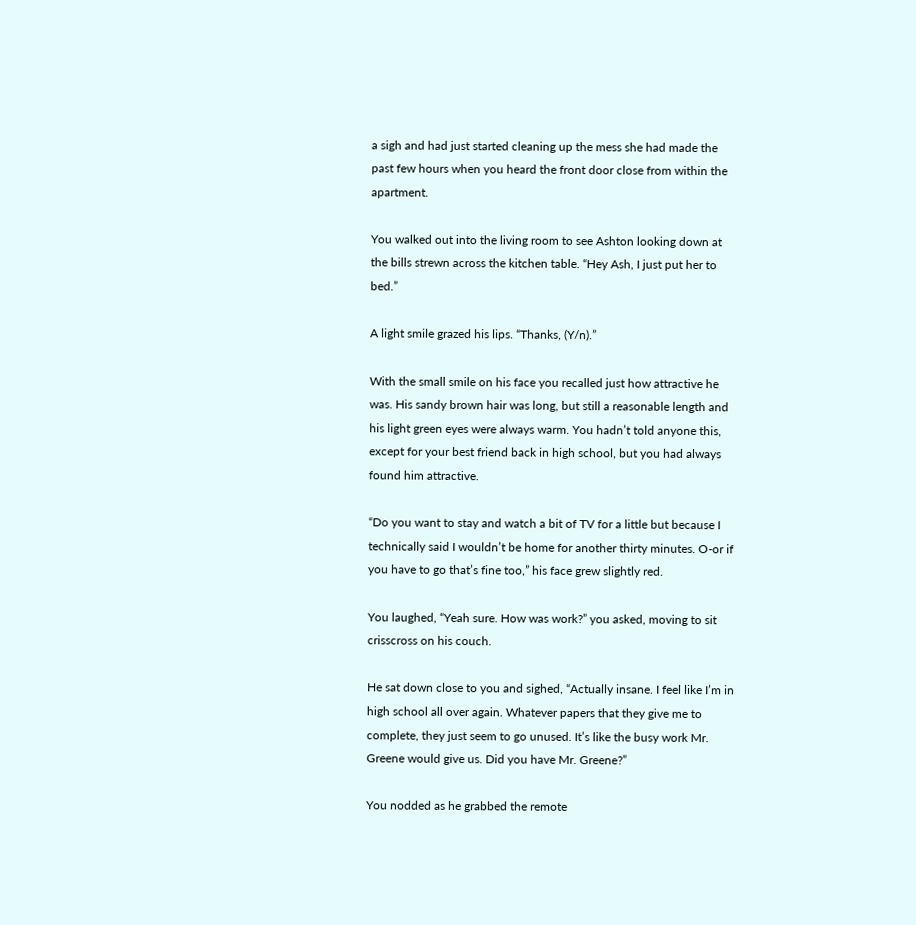a sigh and had just started cleaning up the mess she had made the past few hours when you heard the front door close from within the apartment.

You walked out into the living room to see Ashton looking down at the bills strewn across the kitchen table. “Hey Ash, I just put her to bed.”

A light smile grazed his lips. “Thanks, (Y/n).”

With the small smile on his face you recalled just how attractive he was. His sandy brown hair was long, but still a reasonable length and his light green eyes were always warm. You hadn’t told anyone this, except for your best friend back in high school, but you had always found him attractive.

“Do you want to stay and watch a bit of TV for a little but because I technically said I wouldn’t be home for another thirty minutes. O-or if you have to go that’s fine too,” his face grew slightly red.

You laughed, “Yeah sure. How was work?” you asked, moving to sit crisscross on his couch.

He sat down close to you and sighed, “Actually insane. I feel like I’m in high school all over again. Whatever papers that they give me to complete, they just seem to go unused. It’s like the busy work Mr. Greene would give us. Did you have Mr. Greene?”

You nodded as he grabbed the remote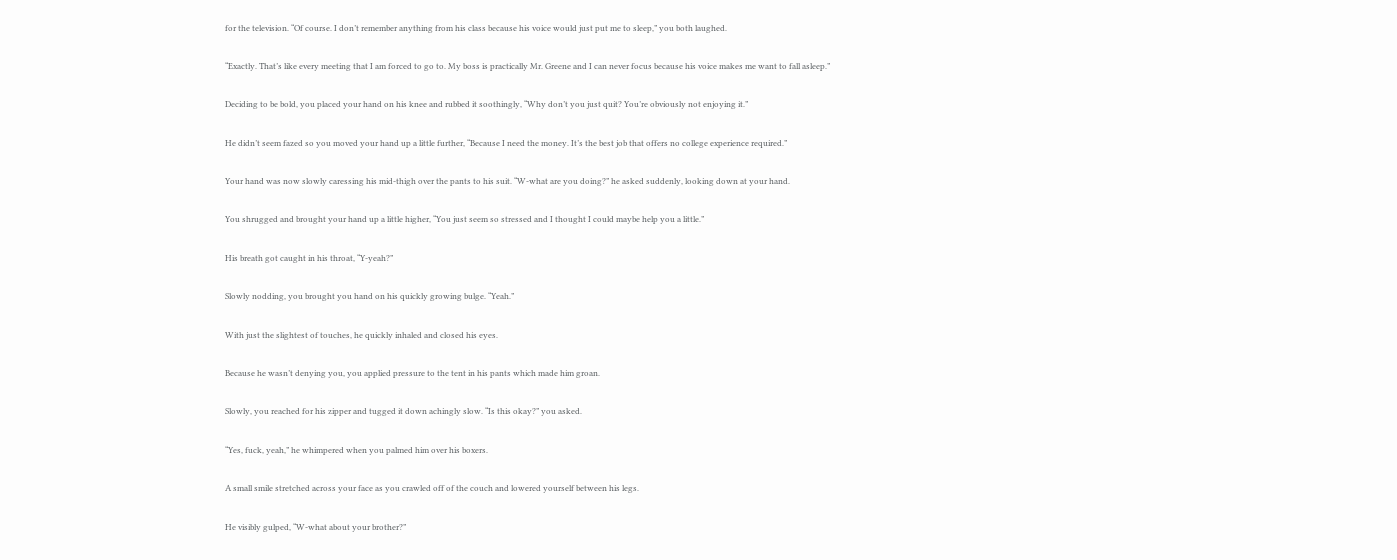for the television. “Of course. I don’t remember anything from his class because his voice would just put me to sleep,” you both laughed.

“Exactly. That’s like every meeting that I am forced to go to. My boss is practically Mr. Greene and I can never focus because his voice makes me want to fall asleep.”

Deciding to be bold, you placed your hand on his knee and rubbed it soothingly, “Why don’t you just quit? You’re obviously not enjoying it.”

He didn’t seem fazed so you moved your hand up a little further, “Because I need the money. It’s the best job that offers no college experience required.”

Your hand was now slowly caressing his mid-thigh over the pants to his suit. “W-what are you doing?” he asked suddenly, looking down at your hand.

You shrugged and brought your hand up a little higher, “You just seem so stressed and I thought I could maybe help you a little.”

His breath got caught in his throat, “Y-yeah?”

Slowly nodding, you brought you hand on his quickly growing bulge. “Yeah.”

With just the slightest of touches, he quickly inhaled and closed his eyes.

Because he wasn’t denying you, you applied pressure to the tent in his pants which made him groan.

Slowly, you reached for his zipper and tugged it down achingly slow. “Is this okay?” you asked.

“Yes, fuck, yeah,” he whimpered when you palmed him over his boxers.

A small smile stretched across your face as you crawled off of the couch and lowered yourself between his legs.

He visibly gulped, “W-what about your brother?”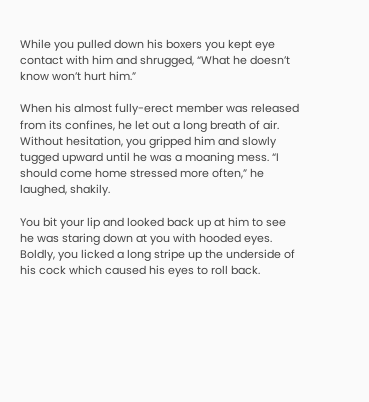While you pulled down his boxers you kept eye contact with him and shrugged, “What he doesn’t know won’t hurt him.”

When his almost fully-erect member was released from its confines, he let out a long breath of air. Without hesitation, you gripped him and slowly tugged upward until he was a moaning mess. “I should come home stressed more often,” he laughed, shakily.

You bit your lip and looked back up at him to see he was staring down at you with hooded eyes. Boldly, you licked a long stripe up the underside of his cock which caused his eyes to roll back.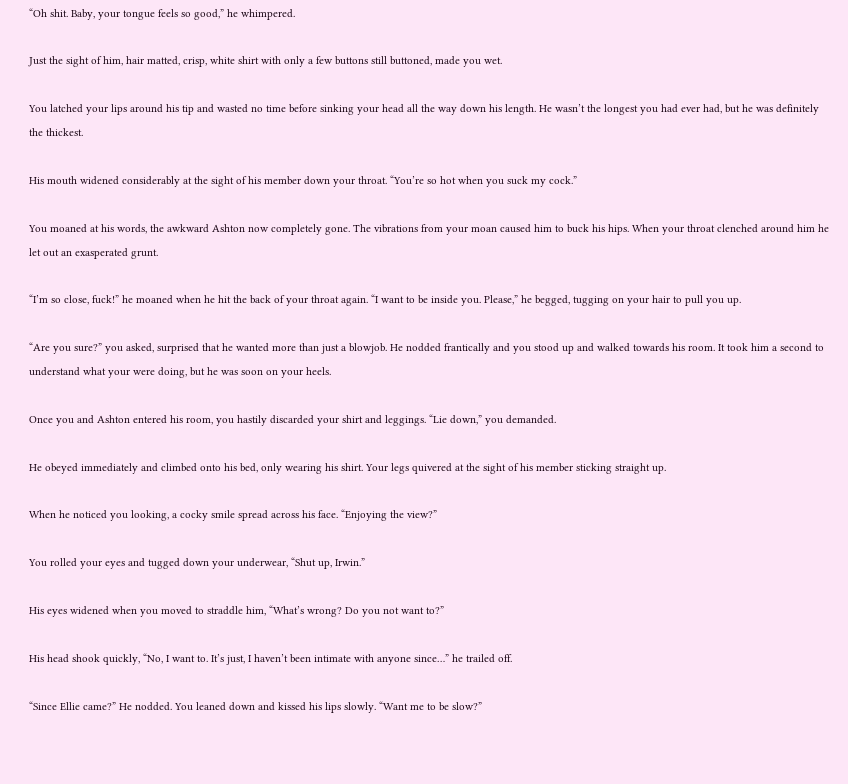“Oh shit. Baby, your tongue feels so good,” he whimpered.

Just the sight of him, hair matted, crisp, white shirt with only a few buttons still buttoned, made you wet.

You latched your lips around his tip and wasted no time before sinking your head all the way down his length. He wasn’t the longest you had ever had, but he was definitely the thickest.

His mouth widened considerably at the sight of his member down your throat. “You’re so hot when you suck my cock.”

You moaned at his words, the awkward Ashton now completely gone. The vibrations from your moan caused him to buck his hips. When your throat clenched around him he let out an exasperated grunt.

“I’m so close, fuck!” he moaned when he hit the back of your throat again. “I want to be inside you. Please,” he begged, tugging on your hair to pull you up.

“Are you sure?” you asked, surprised that he wanted more than just a blowjob. He nodded frantically and you stood up and walked towards his room. It took him a second to understand what your were doing, but he was soon on your heels.

Once you and Ashton entered his room, you hastily discarded your shirt and leggings. “Lie down,” you demanded.

He obeyed immediately and climbed onto his bed, only wearing his shirt. Your legs quivered at the sight of his member sticking straight up.

When he noticed you looking, a cocky smile spread across his face. “Enjoying the view?”

You rolled your eyes and tugged down your underwear, “Shut up, Irwin.”

His eyes widened when you moved to straddle him, “What’s wrong? Do you not want to?”

His head shook quickly, “No, I want to. It’s just, I haven’t been intimate with anyone since…” he trailed off.

“Since Ellie came?” He nodded. You leaned down and kissed his lips slowly. “Want me to be slow?”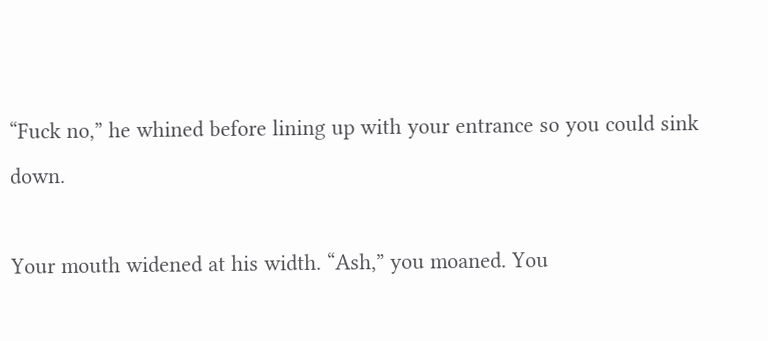“Fuck no,” he whined before lining up with your entrance so you could sink down.

Your mouth widened at his width. “Ash,” you moaned. You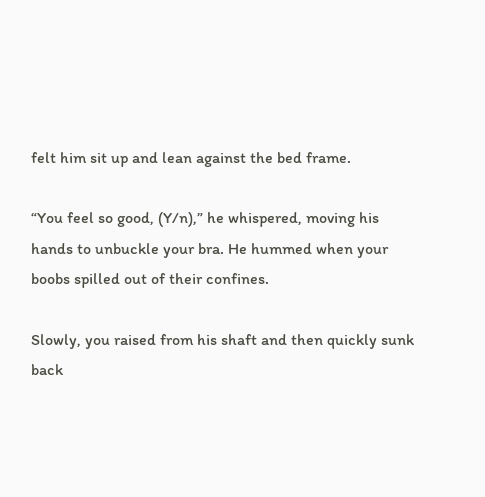felt him sit up and lean against the bed frame.

“You feel so good, (Y/n),” he whispered, moving his hands to unbuckle your bra. He hummed when your boobs spilled out of their confines.

Slowly, you raised from his shaft and then quickly sunk back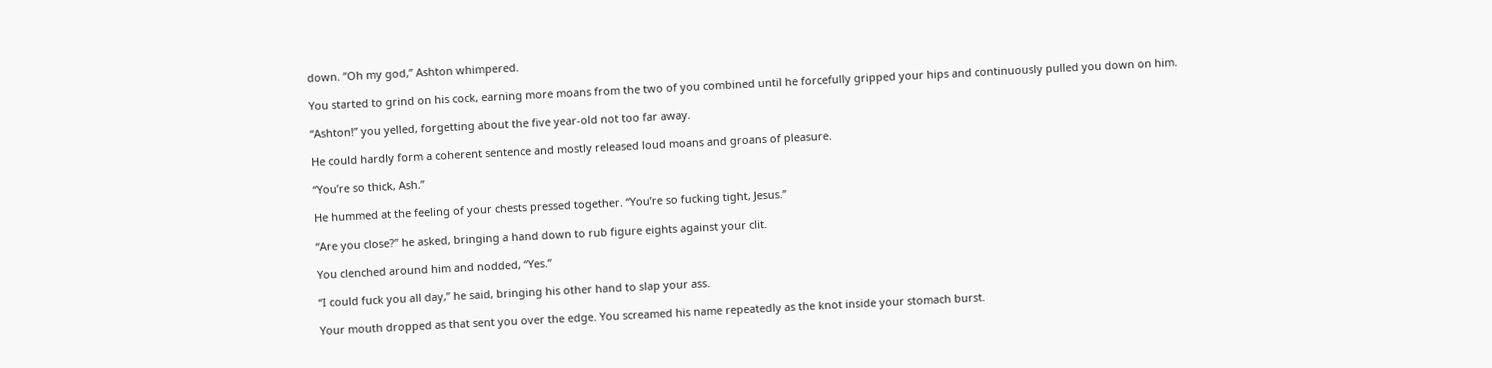down. “Oh my god,” Ashton whimpered.

You started to grind on his cock, earning more moans from the two of you combined until he forcefully gripped your hips and continuously pulled you down on him.

“Ashton!” you yelled, forgetting about the five year-old not too far away.

He could hardly form a coherent sentence and mostly released loud moans and groans of pleasure.

“You’re so thick, Ash.”

He hummed at the feeling of your chests pressed together. “You’re so fucking tight, Jesus.”

“Are you close?” he asked, bringing a hand down to rub figure eights against your clit.

You clenched around him and nodded, “Yes.”

“I could fuck you all day,” he said, bringing his other hand to slap your ass.

Your mouth dropped as that sent you over the edge. You screamed his name repeatedly as the knot inside your stomach burst.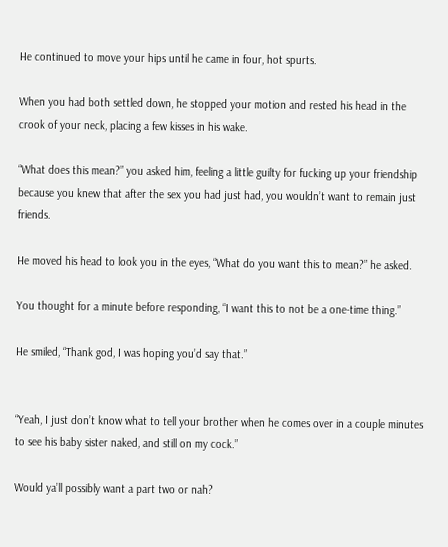He continued to move your hips until he came in four, hot spurts.

When you had both settled down, he stopped your motion and rested his head in the crook of your neck, placing a few kisses in his wake.

“What does this mean?” you asked him, feeling a little guilty for fucking up your friendship because you knew that after the sex you had just had, you wouldn’t want to remain just friends.

He moved his head to look you in the eyes, “What do you want this to mean?” he asked.

You thought for a minute before responding, “I want this to not be a one-time thing.”

He smiled, “Thank god, I was hoping you’d say that.”


“Yeah, I just don’t know what to tell your brother when he comes over in a couple minutes to see his baby sister naked, and still on my cock.”

Would ya’ll possibly want a part two or nah?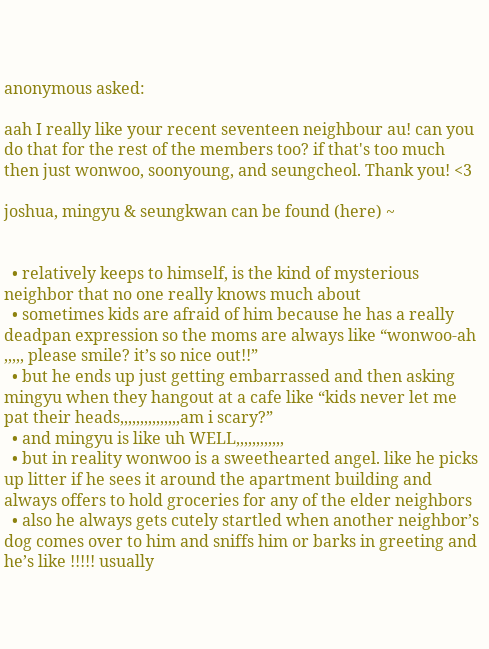anonymous asked:

aah I really like your recent seventeen neighbour au! can you do that for the rest of the members too? if that's too much then just wonwoo, soonyoung, and seungcheol. Thank you! <3

joshua, mingyu & seungkwan can be found (here) ~


  • relatively keeps to himself, is the kind of mysterious neighbor that no one really knows much about
  • sometimes kids are afraid of him because he has a really deadpan expression so the moms are always like “wonwoo-ah ,,,,, please smile? it’s so nice out!!”
  • but he ends up just getting embarrassed and then asking mingyu when they hangout at a cafe like “kids never let me pat their heads,,,,,,,,,,,,,,,am i scary?”
  • and mingyu is like uh WELL,,,,,,,,,,,,
  • but in reality wonwoo is a sweethearted angel. like he picks up litter if he sees it around the apartment building and always offers to hold groceries for any of the elder neighbors
  • also he always gets cutely startled when another neighbor’s dog comes over to him and sniffs him or barks in greeting and he’s like !!!!! usually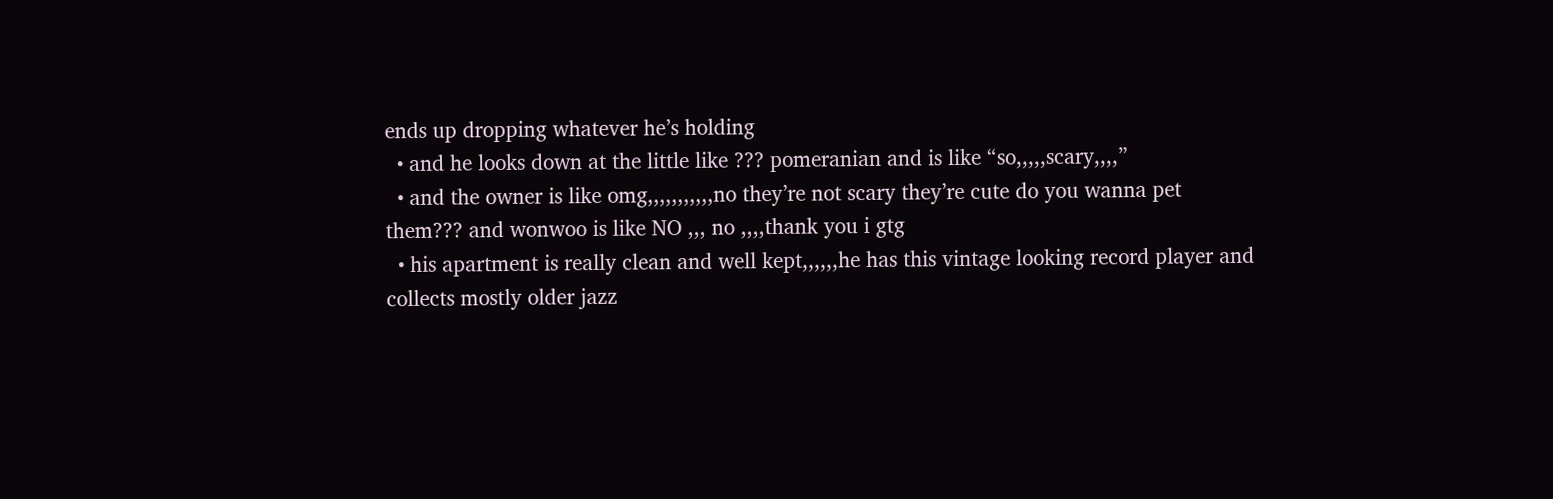ends up dropping whatever he’s holding
  • and he looks down at the little like ??? pomeranian and is like “so,,,,,scary,,,,”
  • and the owner is like omg,,,,,,,,,,,no they’re not scary they’re cute do you wanna pet them??? and wonwoo is like NO ,,, no ,,,,thank you i gtg
  • his apartment is really clean and well kept,,,,,,he has this vintage looking record player and collects mostly older jazz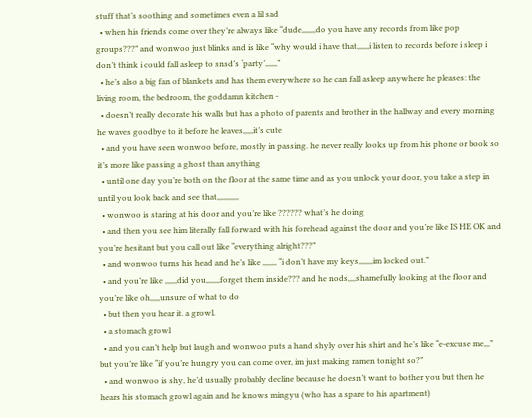stuff that’s soothing and sometimes even a lil sad
  • when his friends come over they’re always like “dude,,,,,,,do you have any records from like pop groups???” and wonwoo just blinks and is like “why would i have that,,,,,,i listen to records before i sleep i don’t think i could fall asleep to snsd’s ‘party’,,,,,,”
  • he’s also a big fan of blankets and has them everywhere so he can fall asleep anywhere he pleases: the living room, the bedroom, the goddamn kitchen -
  • doesn’t really decorate his walls but has a photo of parents and brother in the hallway and every morning he waves goodbye to it before he leaves,,,,,it’s cute
  • and you have seen wonwoo before, mostly in passing. he never really looks up from his phone or book so it’s more like passing a ghost than anything
  • until one day you’re both on the floor at the same time and as you unlock your door, you take a step in until you look back and see that,,,,,,,,,,,
  • wonwoo is staring at his door and you’re like ?????? what’s he doing
  • and then you see him literally fall forward with his forehead against the door and you’re like IS HE OK and you’re hesitant but you call out like “everything alright???”
  • and wonwoo turns his head and he’s like ,,,,,,, “i don’t have my keys,,,,,,,im locked out.”
  • and you’re like ,,,,,,did you,,,,,,,forget them inside??? and he nods,,,,shamefully looking at the floor and you’re like oh,,,,,unsure of what to do
  • but then you hear it. a growl.
  • a stomach growl
  • and you can’t help but laugh and wonwoo puts a hand shyly over his shirt and he’s like “e-excuse me,,,” but you’re like “if you’re hungry you can come over, im just making ramen tonight so?”
  • and wonwoo is shy, he’d usually probably decline because he doesn’t want to bother you but then he hears his stomach growl again and he knows mingyu (who has a spare to his apartment)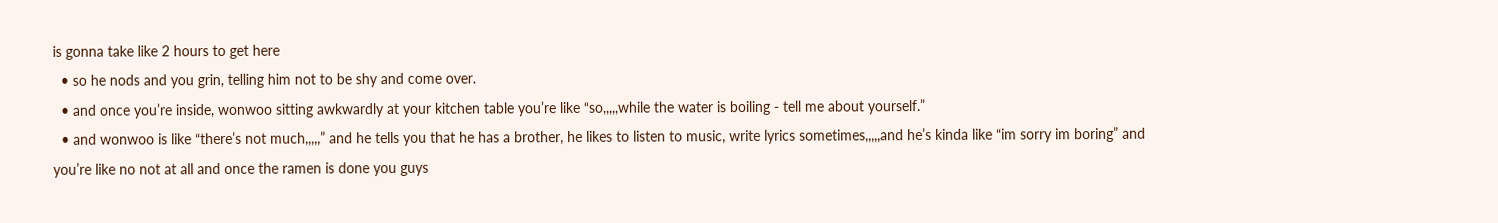is gonna take like 2 hours to get here
  • so he nods and you grin, telling him not to be shy and come over.
  • and once you’re inside, wonwoo sitting awkwardly at your kitchen table you’re like “so,,,,,while the water is boiling - tell me about yourself.”
  • and wonwoo is like “there’s not much,,,,,” and he tells you that he has a brother, he likes to listen to music, write lyrics sometimes,,,,,and he’s kinda like “im sorry im boring” and you’re like no not at all and once the ramen is done you guys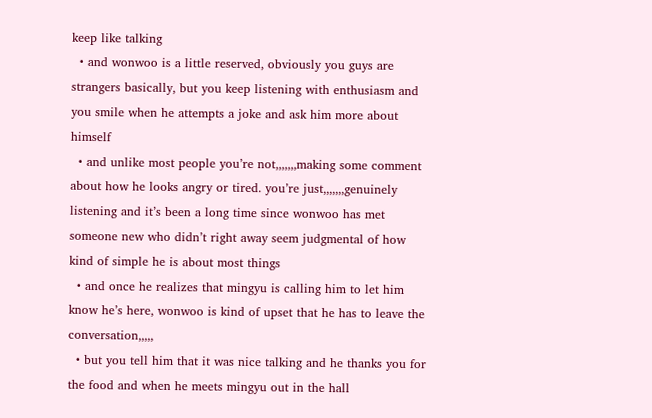keep like talking
  • and wonwoo is a little reserved, obviously you guys are strangers basically, but you keep listening with enthusiasm and you smile when he attempts a joke and ask him more about himself
  • and unlike most people you’re not,,,,,,,making some comment about how he looks angry or tired. you’re just,,,,,,,genuinely listening and it’s been a long time since wonwoo has met someone new who didn’t right away seem judgmental of how kind of simple he is about most things
  • and once he realizes that mingyu is calling him to let him know he’s here, wonwoo is kind of upset that he has to leave the conversation,,,,,
  • but you tell him that it was nice talking and he thanks you for the food and when he meets mingyu out in the hall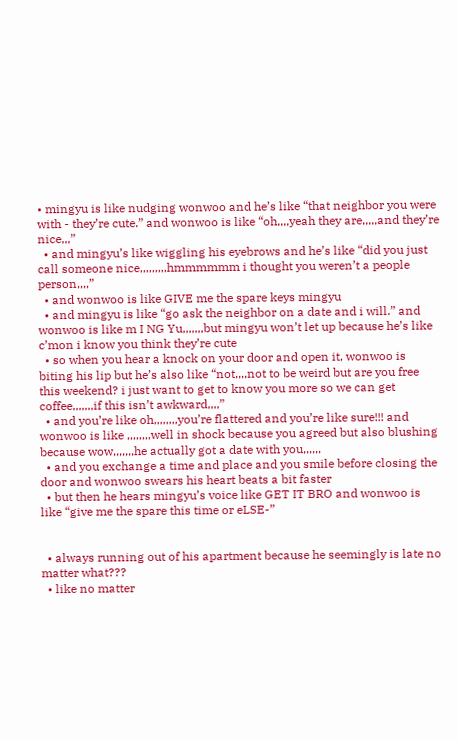• mingyu is like nudging wonwoo and he’s like “that neighbor you were with - they’re cute.” and wonwoo is like “oh,,,,yeah they are,,,,,and they’re nice,,,”
  • and mingyu’s like wiggling his eyebrows and he’s like “did you just call someone nice,,,,,,,,,hmmmmmm i thought you weren’t a people person,,,,”
  • and wonwoo is like GIVE me the spare keys mingyu
  • and mingyu is like “go ask the neighbor on a date and i will.” and wonwoo is like m I NG Yu,,,,,,,but mingyu won’t let up because he’s like c’mon i know you think they’re cute
  • so when you hear a knock on your door and open it, wonwoo is biting his lip but he’s also like “not,,,,not to be weird but are you free this weekend? i just want to get to know you more so we can get coffee,,,,,,,if this isn’t awkward,,,,”
  • and you’re like oh,,,,,,,,you’re flattered and you’re like sure!!! and wonwoo is like ,,,,,,,,well in shock because you agreed but also blushing because wow,,,,,,,he actually got a date with you,,,,,,
  • and you exchange a time and place and you smile before closing the door and wonwoo swears his heart beats a bit faster
  • but then he hears mingyu’s voice like GET IT BRO and wonwoo is like “give me the spare this time or eLSE-”


  • always running out of his apartment because he seemingly is late no matter what???
  • like no matter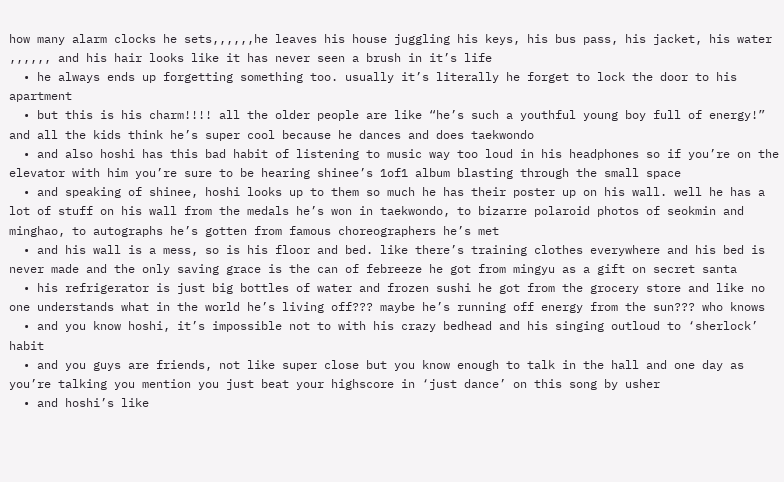how many alarm clocks he sets,,,,,,he leaves his house juggling his keys, his bus pass, his jacket, his water ,,,,,, and his hair looks like it has never seen a brush in it’s life
  • he always ends up forgetting something too. usually it’s literally he forget to lock the door to his apartment
  • but this is his charm!!!! all the older people are like “he’s such a youthful young boy full of energy!” and all the kids think he’s super cool because he dances and does taekwondo
  • and also hoshi has this bad habit of listening to music way too loud in his headphones so if you’re on the elevator with him you’re sure to be hearing shinee’s 1of1 album blasting through the small space
  • and speaking of shinee, hoshi looks up to them so much he has their poster up on his wall. well he has a lot of stuff on his wall from the medals he’s won in taekwondo, to bizarre polaroid photos of seokmin and minghao, to autographs he’s gotten from famous choreographers he’s met
  • and his wall is a mess, so is his floor and bed. like there’s training clothes everywhere and his bed is never made and the only saving grace is the can of febreeze he got from mingyu as a gift on secret santa
  • his refrigerator is just big bottles of water and frozen sushi he got from the grocery store and like no one understands what in the world he’s living off??? maybe he’s running off energy from the sun??? who knows
  • and you know hoshi, it’s impossible not to with his crazy bedhead and his singing outloud to ‘sherlock’ habit
  • and you guys are friends, not like super close but you know enough to talk in the hall and one day as you’re talking you mention you just beat your highscore in ‘just dance’ on this song by usher
  • and hoshi’s like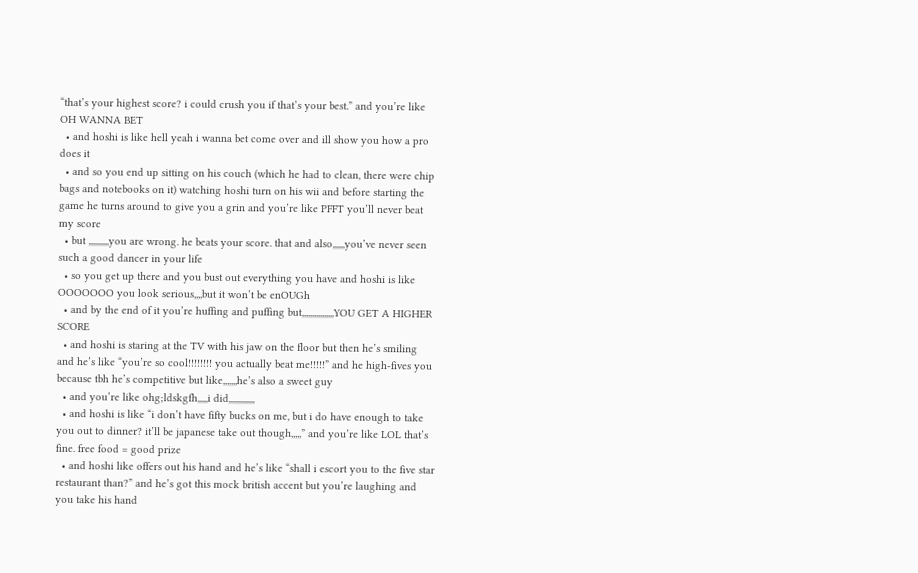“that’s your highest score? i could crush you if that’s your best.” and you’re like OH WANNA BET
  • and hoshi is like hell yeah i wanna bet come over and ill show you how a pro does it
  • and so you end up sitting on his couch (which he had to clean, there were chip bags and notebooks on it) watching hoshi turn on his wii and before starting the game he turns around to give you a grin and you’re like PFFT you’ll never beat my score
  • but ,,,,,,,,,,you are wrong. he beats your score. that and also,,,,,,you’ve never seen such a good dancer in your life
  • so you get up there and you bust out everything you have and hoshi is like OOOOOOO you look serious,,,,but it won’t be enOUGh
  • and by the end of it you’re huffing and puffing but,,,,,,,,,,,,,,,,YOU GET A HIGHER SCORE
  • and hoshi is staring at the TV with his jaw on the floor but then he’s smiling and he’s like “you’re so cool!!!!!!!! you actually beat me!!!!!” and he high-fives you because tbh he’s competitive but like,,,,,,,he’s also a sweet guy
  • and you’re like ohg;ldskgfh,,,,,i did,,,,,,,,,,,,,
  • and hoshi is like “i don’t have fifty bucks on me, but i do have enough to take you out to dinner? it’ll be japanese take out though,,,,,” and you’re like LOL that’s fine. free food = good prize
  • and hoshi like offers out his hand and he’s like “shall i escort you to the five star restaurant than?” and he’s got this mock british accent but you’re laughing and you take his hand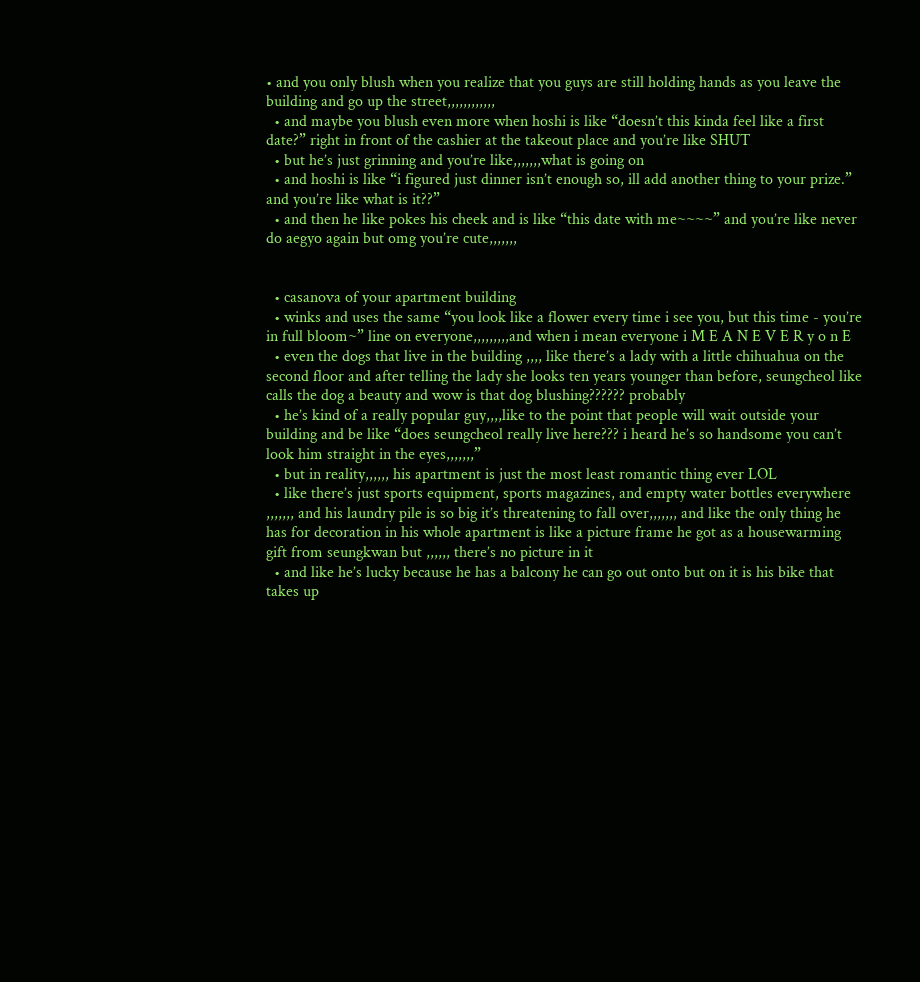• and you only blush when you realize that you guys are still holding hands as you leave the building and go up the street,,,,,,,,,,,,
  • and maybe you blush even more when hoshi is like “doesn’t this kinda feel like a first date?” right in front of the cashier at the takeout place and you’re like SHUT
  • but he’s just grinning and you’re like,,,,,,,what is going on
  • and hoshi is like “i figured just dinner isn’t enough so, ill add another thing to your prize.” and you’re like what is it??”
  • and then he like pokes his cheek and is like “this date with me~~~~” and you’re like never do aegyo again but omg you’re cute,,,,,,,


  • casanova of your apartment building
  • winks and uses the same “you look like a flower every time i see you, but this time - you’re in full bloom~” line on everyone,,,,,,,,,and when i mean everyone i M E A N E V E R y o n E
  • even the dogs that live in the building ,,,, like there’s a lady with a little chihuahua on the second floor and after telling the lady she looks ten years younger than before, seungcheol like calls the dog a beauty and wow is that dog blushing?????? probably
  • he’s kind of a really popular guy,,,,like to the point that people will wait outside your building and be like “does seungcheol really live here??? i heard he’s so handsome you can’t look him straight in the eyes,,,,,,,”
  • but in reality,,,,,, his apartment is just the most least romantic thing ever LOL
  • like there’s just sports equipment, sports magazines, and empty water bottles everywhere ,,,,,,, and his laundry pile is so big it’s threatening to fall over,,,,,,, and like the only thing he has for decoration in his whole apartment is like a picture frame he got as a housewarming gift from seungkwan but ,,,,,, there’s no picture in it
  • and like he’s lucky because he has a balcony he can go out onto but on it is his bike that takes up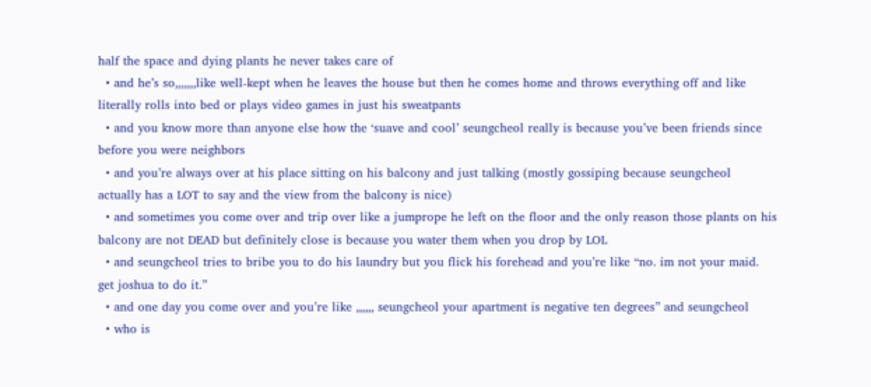half the space and dying plants he never takes care of
  • and he’s so,,,,,,,like well-kept when he leaves the house but then he comes home and throws everything off and like literally rolls into bed or plays video games in just his sweatpants
  • and you know more than anyone else how the ‘suave and cool’ seungcheol really is because you’ve been friends since before you were neighbors
  • and you’re always over at his place sitting on his balcony and just talking (mostly gossiping because seungcheol actually has a LOT to say and the view from the balcony is nice)
  • and sometimes you come over and trip over like a jumprope he left on the floor and the only reason those plants on his balcony are not DEAD but definitely close is because you water them when you drop by LOL
  • and seungcheol tries to bribe you to do his laundry but you flick his forehead and you’re like “no. im not your maid. get joshua to do it.”
  • and one day you come over and you’re like ,,,,,, seungcheol your apartment is negative ten degrees” and seungcheol
  • who is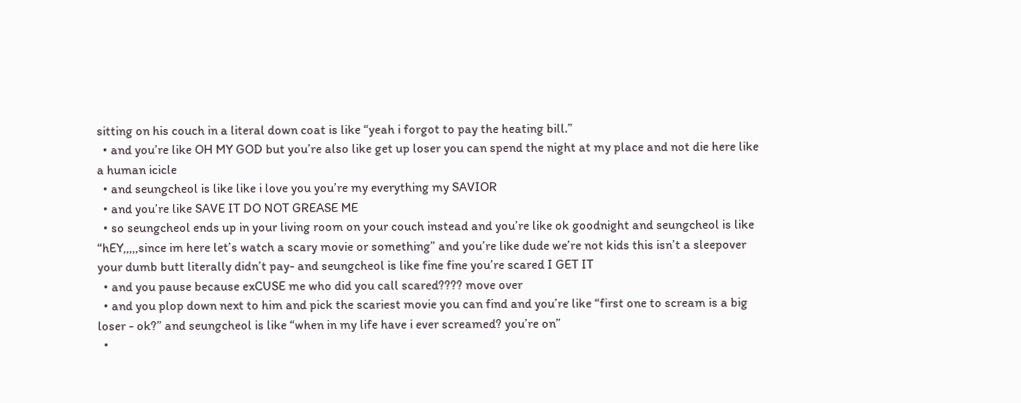sitting on his couch in a literal down coat is like “yeah i forgot to pay the heating bill.”
  • and you’re like OH MY GOD but you’re also like get up loser you can spend the night at my place and not die here like a human icicle
  • and seungcheol is like like i love you you’re my everything my SAVIOR
  • and you’re like SAVE IT DO NOT GREASE ME
  • so seungcheol ends up in your living room on your couch instead and you’re like ok goodnight and seungcheol is like “hEY,,,,,since im here let’s watch a scary movie or something” and you’re like dude we’re not kids this isn’t a sleepover your dumb butt literally didn’t pay- and seungcheol is like fine fine you’re scared I GET IT
  • and you pause because exCUSE me who did you call scared???? move over
  • and you plop down next to him and pick the scariest movie you can find and you’re like “first one to scream is a big loser - ok?” and seungcheol is like “when in my life have i ever screamed? you’re on”
  •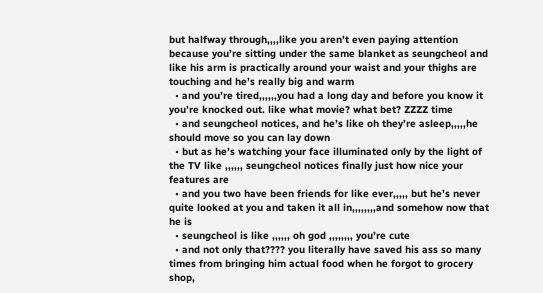but halfway through,,,,like you aren’t even paying attention because you’re sitting under the same blanket as seungcheol and like his arm is practically around your waist and your thighs are touching and he’s really big and warm
  • and you’re tired,,,,,,you had a long day and before you know it you’re knocked out. like what movie? what bet? ZZZZ time
  • and seungcheol notices, and he’s like oh they’re asleep,,,,,he should move so you can lay down
  • but as he’s watching your face illuminated only by the light of the TV like ,,,,,, seungcheol notices finally just how nice your features are
  • and you two have been friends for like ever,,,,, but he’s never quite looked at you and taken it all in,,,,,,,,and somehow now that he is
  • seungcheol is like ,,,,,, oh god ,,,,,,,, you’re cute
  • and not only that???? you literally have saved his ass so many times from bringing him actual food when he forgot to grocery shop,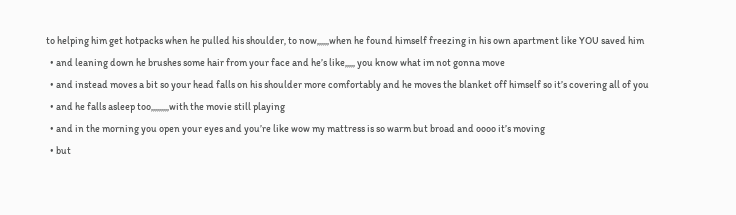to helping him get hotpacks when he pulled his shoulder, to now,,,,,,when he found himself freezing in his own apartment like YOU saved him
  • and leaning down he brushes some hair from your face and he’s like,,,,, you know what im not gonna move
  • and instead moves a bit so your head falls on his shoulder more comfortably and he moves the blanket off himself so it’s covering all of you
  • and he falls asleep too,,,,,,,,,with the movie still playing
  • and in the morning you open your eyes and you’re like wow my mattress is so warm but broad and oooo it’s moving
  • but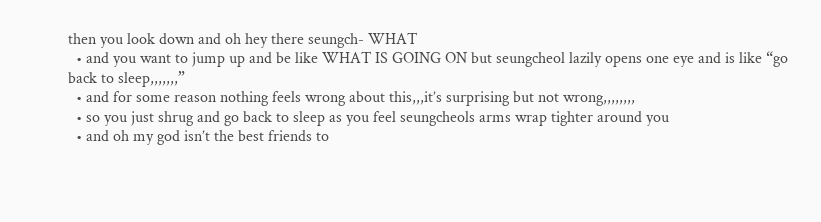then you look down and oh hey there seungch- WHAT
  • and you want to jump up and be like WHAT IS GOING ON but seungcheol lazily opens one eye and is like “go back to sleep,,,,,,,”
  • and for some reason nothing feels wrong about this,,,it’s surprising but not wrong,,,,,,,,
  • so you just shrug and go back to sleep as you feel seungcheols arms wrap tighter around you
  • and oh my god isn’t the best friends to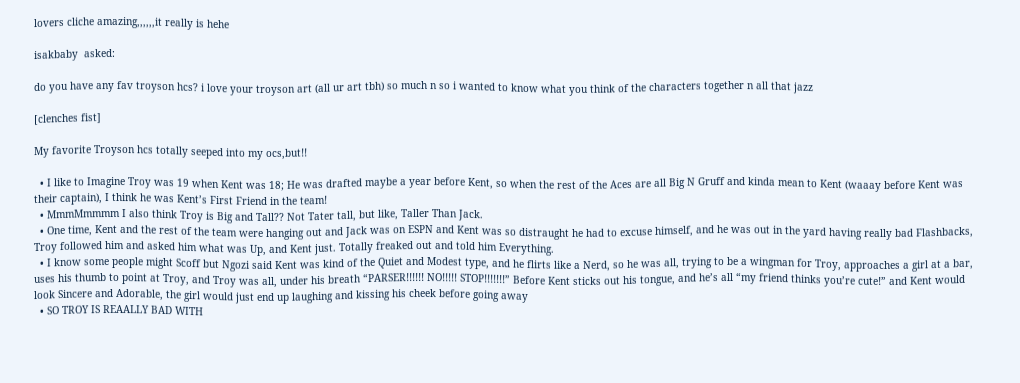lovers cliche amazing,,,,,,it really is hehe

isakbaby  asked:

do you have any fav troyson hcs? i love your troyson art (all ur art tbh) so much n so i wanted to know what you think of the characters together n all that jazz

[clenches fist]

My favorite Troyson hcs totally seeped into my ocs,but!!

  • I like to Imagine Troy was 19 when Kent was 18; He was drafted maybe a year before Kent, so when the rest of the Aces are all Big N Gruff and kinda mean to Kent (waaay before Kent was their captain), I think he was Kent’s First Friend in the team!
  • MmmMmmmm I also think Troy is Big and Tall?? Not Tater tall, but like, Taller Than Jack.
  • One time, Kent and the rest of the team were hanging out and Jack was on ESPN and Kent was so distraught he had to excuse himself, and he was out in the yard having really bad Flashbacks, Troy followed him and asked him what was Up, and Kent just. Totally freaked out and told him Everything.
  • I know some people might Scoff but Ngozi said Kent was kind of the Quiet and Modest type, and he flirts like a Nerd, so he was all, trying to be a wingman for Troy, approaches a girl at a bar, uses his thumb to point at Troy, and Troy was all, under his breath “PARSER!!!!!! NO!!!!! STOP!!!!!!!” Before Kent sticks out his tongue, and he’s all “my friend thinks you’re cute!” and Kent would look Sincere and Adorable, the girl would just end up laughing and kissing his cheek before going away
  • SO TROY IS REAALLY BAD WITH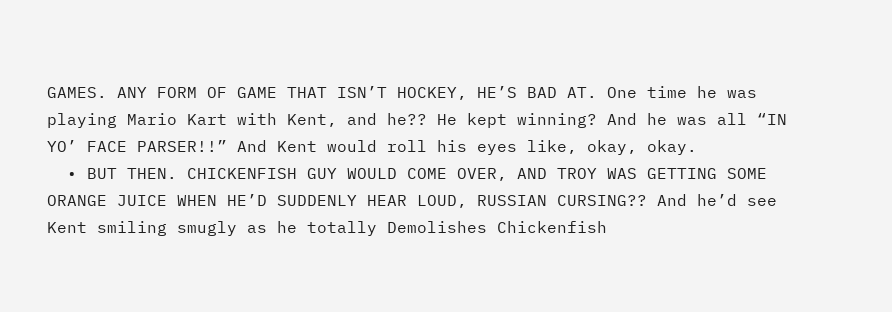GAMES. ANY FORM OF GAME THAT ISN’T HOCKEY, HE’S BAD AT. One time he was playing Mario Kart with Kent, and he?? He kept winning? And he was all “IN YO’ FACE PARSER!!” And Kent would roll his eyes like, okay, okay.
  • BUT THEN. CHICKENFISH GUY WOULD COME OVER, AND TROY WAS GETTING SOME ORANGE JUICE WHEN HE’D SUDDENLY HEAR LOUD, RUSSIAN CURSING?? And he’d see Kent smiling smugly as he totally Demolishes Chickenfish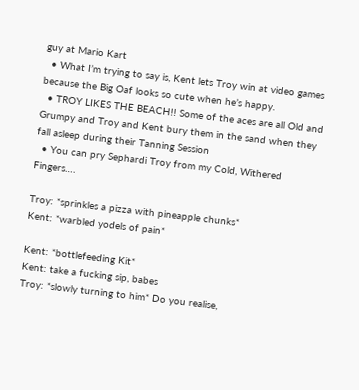guy at Mario Kart
  • What I’m trying to say is, Kent lets Troy win at video games because the Big Oaf looks so cute when he’s happy.
  • TROY LIKES THE BEACH!! Some of the aces are all Old and Grumpy and Troy and Kent bury them in the sand when they fall asleep during their Tanning Session
  • You can pry Sephardi Troy from my Cold, Withered Fingers….

Troy: *sprinkles a pizza with pineapple chunks*
Kent: *warbled yodels of pain*

Kent: *bottlefeeding Kit*
Kent: take a fucking sip, babes
Troy: *slowly turning to him* Do you realise,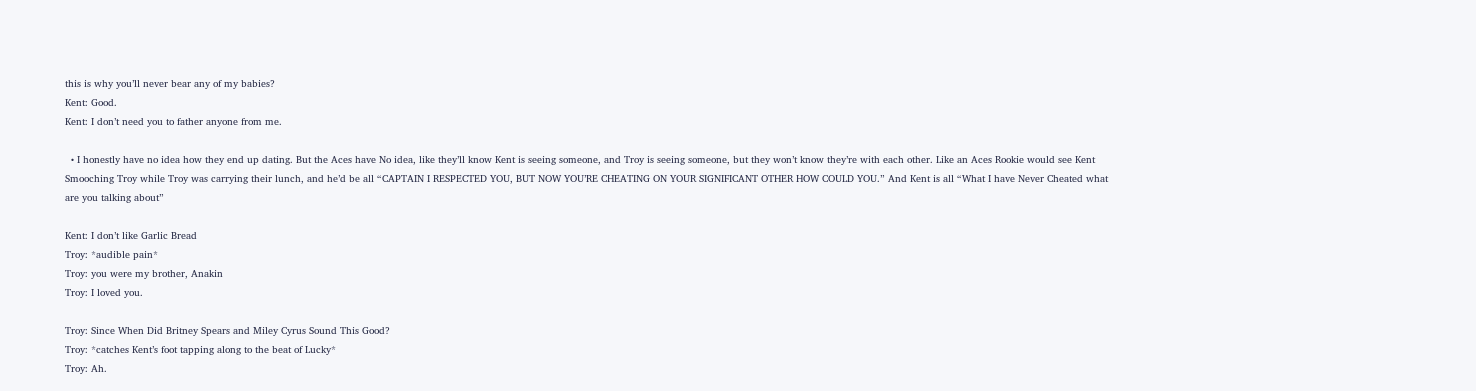this is why you’ll never bear any of my babies?
Kent: Good.
Kent: I don’t need you to father anyone from me.

  • I honestly have no idea how they end up dating. But the Aces have No idea, like they’ll know Kent is seeing someone, and Troy is seeing someone, but they won’t know they’re with each other. Like an Aces Rookie would see Kent Smooching Troy while Troy was carrying their lunch, and he’d be all “CAPTAIN I RESPECTED YOU, BUT NOW YOU’RE CHEATING ON YOUR SIGNIFICANT OTHER HOW COULD YOU.” And Kent is all “What I have Never Cheated what are you talking about”

Kent: I don’t like Garlic Bread
Troy: *audible pain*
Troy: you were my brother, Anakin
Troy: I loved you.

Troy: Since When Did Britney Spears and Miley Cyrus Sound This Good?
Troy: *catches Kent’s foot tapping along to the beat of Lucky*
Troy: Ah.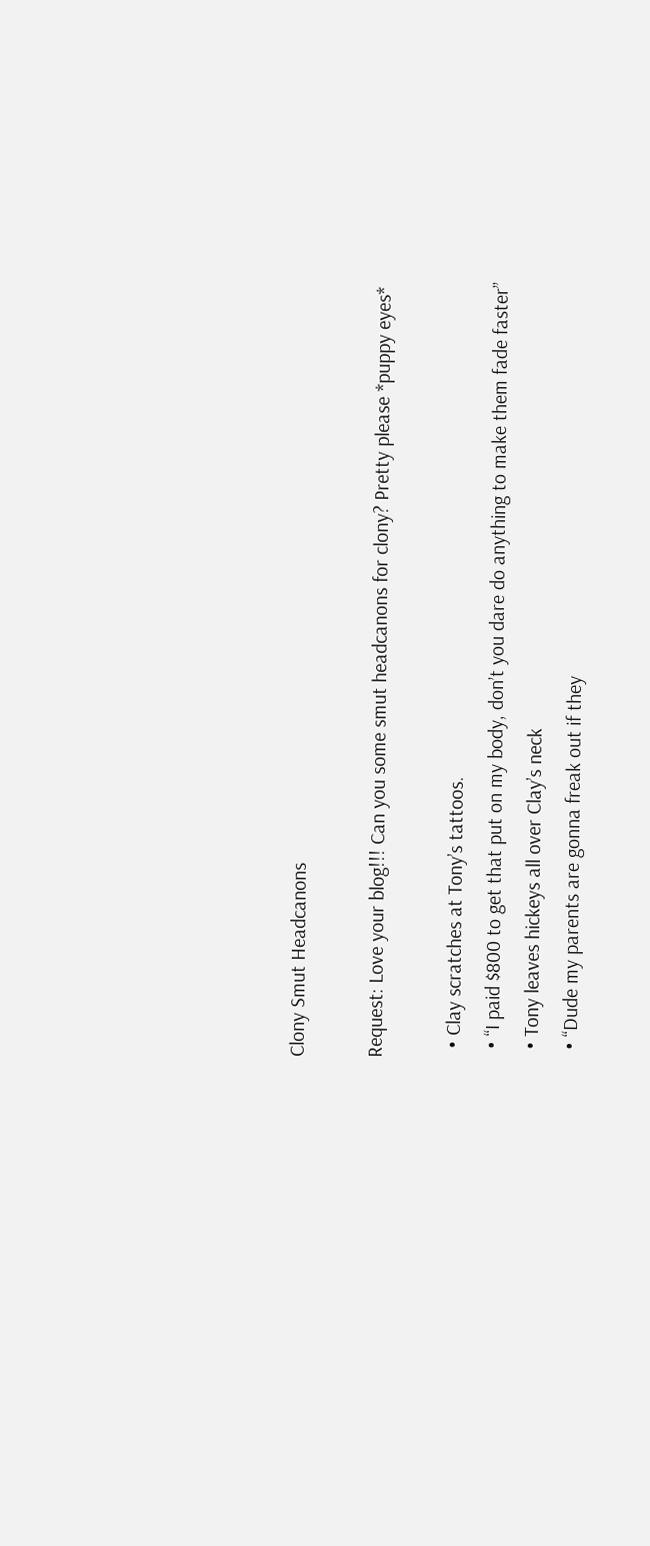Clony Smut Headcanons

Request: Love your blog!!! Can you some smut headcanons for clony? Pretty please *puppy eyes*

  • Clay scratches at Tony’s tattoos.
  • “I paid $800 to get that put on my body, don’t you dare do anything to make them fade faster”
  • Tony leaves hickeys all over Clay’s neck
  • “Dude my parents are gonna freak out if they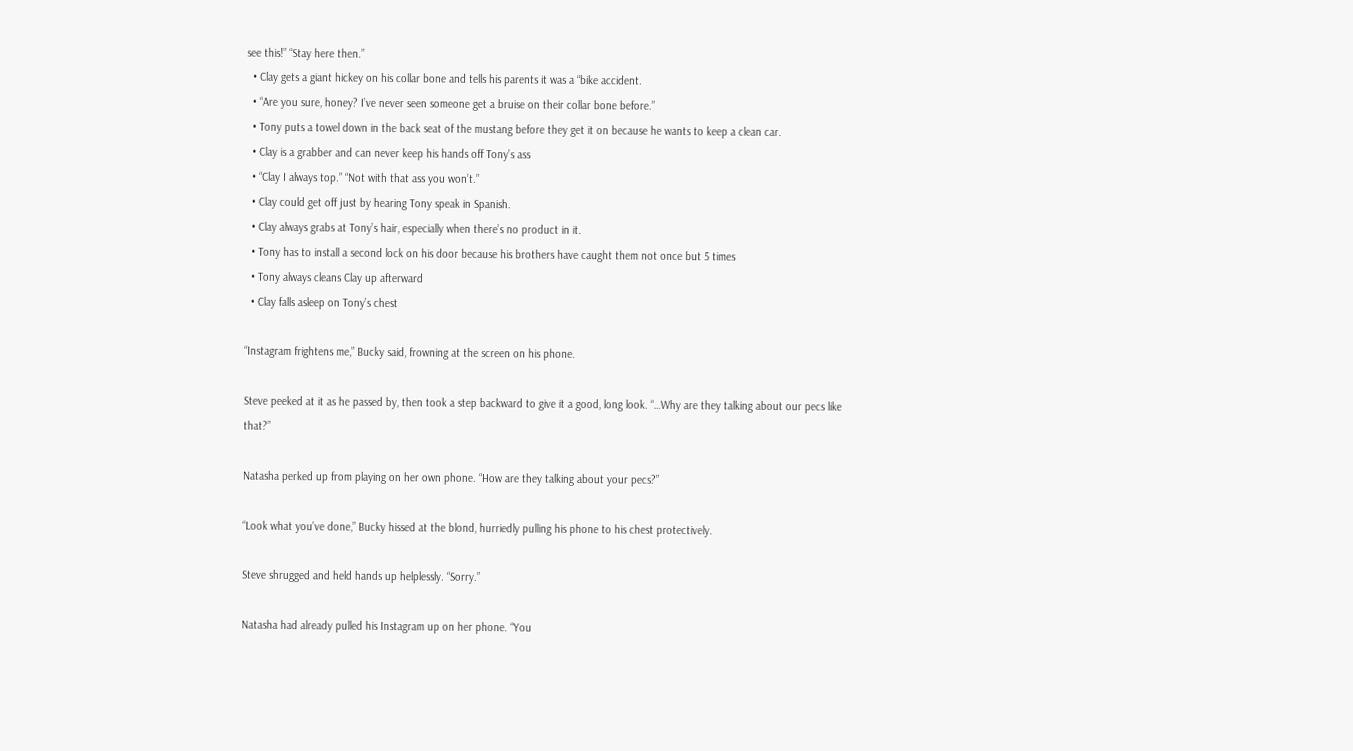see this!” “Stay here then.”
  • Clay gets a giant hickey on his collar bone and tells his parents it was a “bike accident.
  • “Are you sure, honey? I’ve never seen someone get a bruise on their collar bone before.”
  • Tony puts a towel down in the back seat of the mustang before they get it on because he wants to keep a clean car.
  • Clay is a grabber and can never keep his hands off Tony’s ass
  • “Clay I always top.” “Not with that ass you won’t.”
  • Clay could get off just by hearing Tony speak in Spanish.
  • Clay always grabs at Tony’s hair, especially when there’s no product in it.
  • Tony has to install a second lock on his door because his brothers have caught them not once but 5 times
  • Tony always cleans Clay up afterward
  • Clay falls asleep on Tony’s chest

“Instagram frightens me,” Bucky said, frowning at the screen on his phone.

Steve peeked at it as he passed by, then took a step backward to give it a good, long look. “…Why are they talking about our pecs like that?”

Natasha perked up from playing on her own phone. “How are they talking about your pecs?”

“Look what you’ve done,” Bucky hissed at the blond, hurriedly pulling his phone to his chest protectively.

Steve shrugged and held hands up helplessly. “Sorry.”

Natasha had already pulled his Instagram up on her phone. “You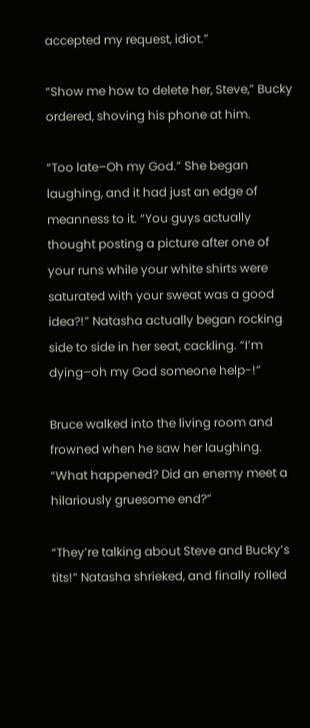accepted my request, idiot.”

“Show me how to delete her, Steve,” Bucky ordered, shoving his phone at him.

“Too late–Oh my God.” She began laughing, and it had just an edge of meanness to it. “You guys actually thought posting a picture after one of your runs while your white shirts were saturated with your sweat was a good idea?!” Natasha actually began rocking side to side in her seat, cackling. “I’m dying–oh my God someone help-!”

Bruce walked into the living room and frowned when he saw her laughing. “What happened? Did an enemy meet a hilariously gruesome end?”

“They’re talking about Steve and Bucky’s tits!” Natasha shrieked, and finally rolled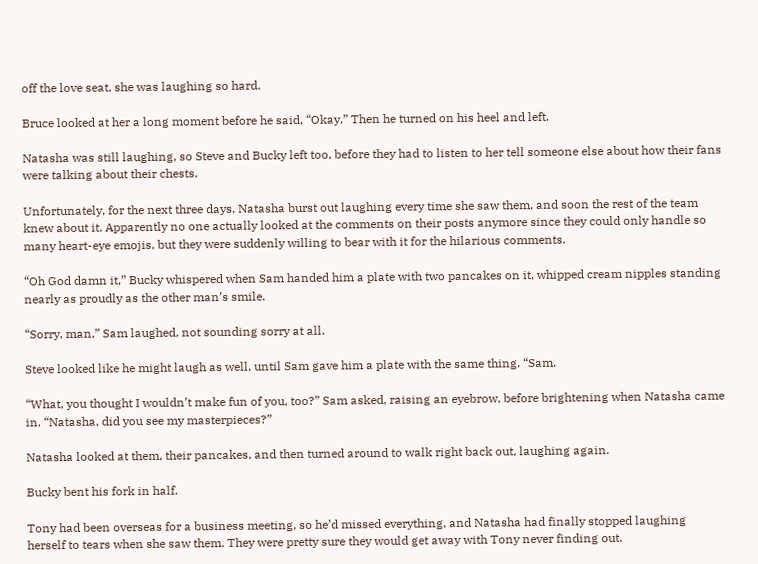off the love seat, she was laughing so hard.

Bruce looked at her a long moment before he said, “Okay.” Then he turned on his heel and left.

Natasha was still laughing, so Steve and Bucky left too, before they had to listen to her tell someone else about how their fans were talking about their chests.

Unfortunately, for the next three days, Natasha burst out laughing every time she saw them, and soon the rest of the team knew about it. Apparently no one actually looked at the comments on their posts anymore since they could only handle so many heart-eye emojis, but they were suddenly willing to bear with it for the hilarious comments.

“Oh God damn it,” Bucky whispered when Sam handed him a plate with two pancakes on it, whipped cream nipples standing nearly as proudly as the other man’s smile.

“Sorry, man,” Sam laughed, not sounding sorry at all.

Steve looked like he might laugh as well, until Sam gave him a plate with the same thing. “Sam.

“What, you thought I wouldn’t make fun of you, too?” Sam asked, raising an eyebrow, before brightening when Natasha came in. “Natasha, did you see my masterpieces?”

Natasha looked at them, their pancakes, and then turned around to walk right back out, laughing again.

Bucky bent his fork in half.

Tony had been overseas for a business meeting, so he’d missed everything, and Natasha had finally stopped laughing herself to tears when she saw them. They were pretty sure they would get away with Tony never finding out.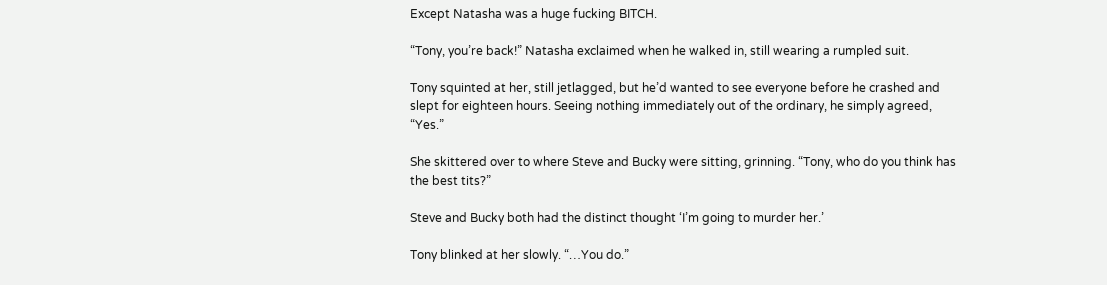Except Natasha was a huge fucking BITCH.

“Tony, you’re back!” Natasha exclaimed when he walked in, still wearing a rumpled suit.

Tony squinted at her, still jetlagged, but he’d wanted to see everyone before he crashed and slept for eighteen hours. Seeing nothing immediately out of the ordinary, he simply agreed, “Yes.”

She skittered over to where Steve and Bucky were sitting, grinning. “Tony, who do you think has the best tits?”

Steve and Bucky both had the distinct thought ‘I’m going to murder her.’

Tony blinked at her slowly. “…You do.”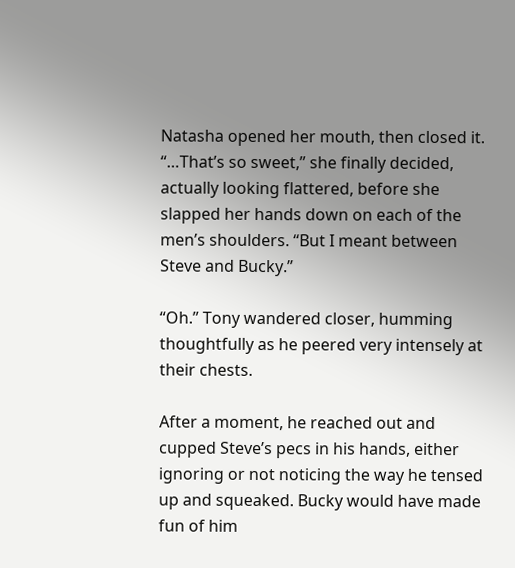Natasha opened her mouth, then closed it. “…That’s so sweet,” she finally decided, actually looking flattered, before she slapped her hands down on each of the men’s shoulders. “But I meant between Steve and Bucky.”

“Oh.” Tony wandered closer, humming thoughtfully as he peered very intensely at their chests.

After a moment, he reached out and cupped Steve’s pecs in his hands, either ignoring or not noticing the way he tensed up and squeaked. Bucky would have made fun of him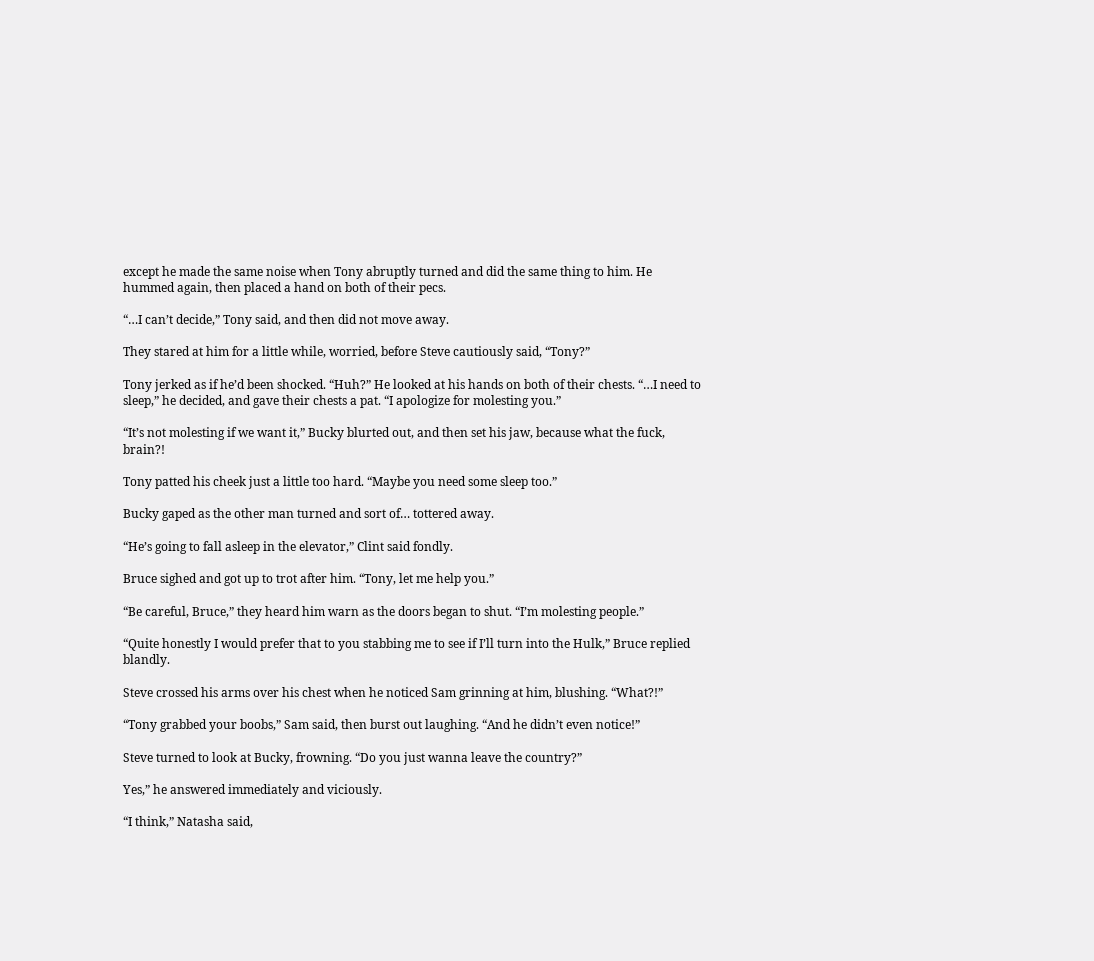except he made the same noise when Tony abruptly turned and did the same thing to him. He hummed again, then placed a hand on both of their pecs.

“…I can’t decide,” Tony said, and then did not move away.

They stared at him for a little while, worried, before Steve cautiously said, “Tony?”

Tony jerked as if he’d been shocked. “Huh?” He looked at his hands on both of their chests. “…I need to sleep,” he decided, and gave their chests a pat. “I apologize for molesting you.”

“It’s not molesting if we want it,” Bucky blurted out, and then set his jaw, because what the fuck, brain?!

Tony patted his cheek just a little too hard. “Maybe you need some sleep too.”

Bucky gaped as the other man turned and sort of… tottered away.

“He’s going to fall asleep in the elevator,” Clint said fondly.

Bruce sighed and got up to trot after him. “Tony, let me help you.”

“Be careful, Bruce,” they heard him warn as the doors began to shut. “I’m molesting people.”

“Quite honestly I would prefer that to you stabbing me to see if I’ll turn into the Hulk,” Bruce replied blandly.

Steve crossed his arms over his chest when he noticed Sam grinning at him, blushing. “What?!”

“Tony grabbed your boobs,” Sam said, then burst out laughing. “And he didn’t even notice!”

Steve turned to look at Bucky, frowning. “Do you just wanna leave the country?”

Yes,” he answered immediately and viciously.

“I think,” Natasha said,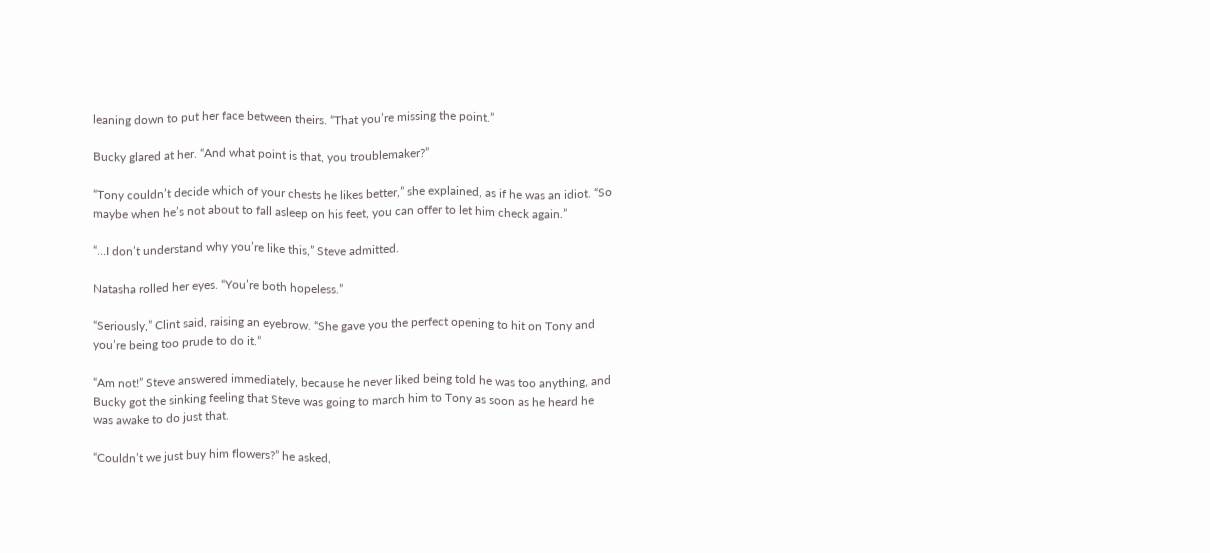leaning down to put her face between theirs. “That you’re missing the point.”

Bucky glared at her. “And what point is that, you troublemaker?”

“Tony couldn’t decide which of your chests he likes better,” she explained, as if he was an idiot. “So maybe when he’s not about to fall asleep on his feet, you can offer to let him check again.”

“…I don’t understand why you’re like this,” Steve admitted.

Natasha rolled her eyes. “You’re both hopeless.”

“Seriously,” Clint said, raising an eyebrow. “She gave you the perfect opening to hit on Tony and you’re being too prude to do it.”

“Am not!” Steve answered immediately, because he never liked being told he was too anything, and Bucky got the sinking feeling that Steve was going to march him to Tony as soon as he heard he was awake to do just that.

“Couldn’t we just buy him flowers?” he asked,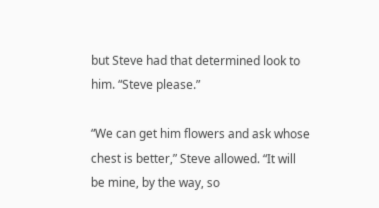but Steve had that determined look to him. “Steve please.”

“We can get him flowers and ask whose chest is better,” Steve allowed. “It will be mine, by the way, so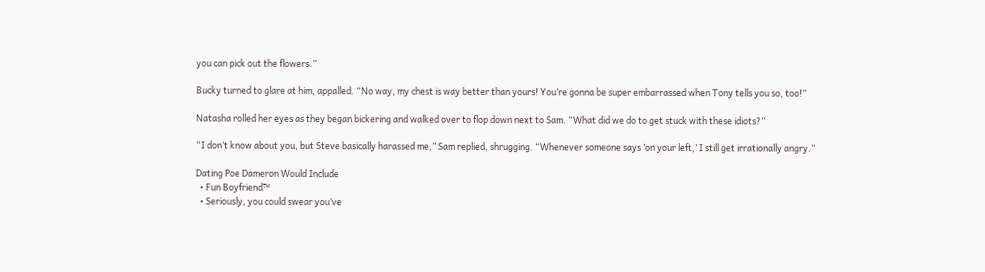you can pick out the flowers.”

Bucky turned to glare at him, appalled. “No way, my chest is way better than yours! You’re gonna be super embarrassed when Tony tells you so, too!”

Natasha rolled her eyes as they began bickering and walked over to flop down next to Sam. “What did we do to get stuck with these idiots?”

“I don’t know about you, but Steve basically harassed me,” Sam replied, shrugging. “Whenever someone says ’on your left,’ I still get irrationally angry.”

Dating Poe Dameron Would Include
  • Fun Boyfriend™
  • Seriously, you could swear you’ve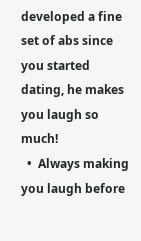developed a fine set of abs since you started dating, he makes you laugh so much!
  •  Always making you laugh before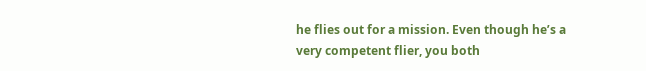he flies out for a mission. Even though he’s a very competent flier, you both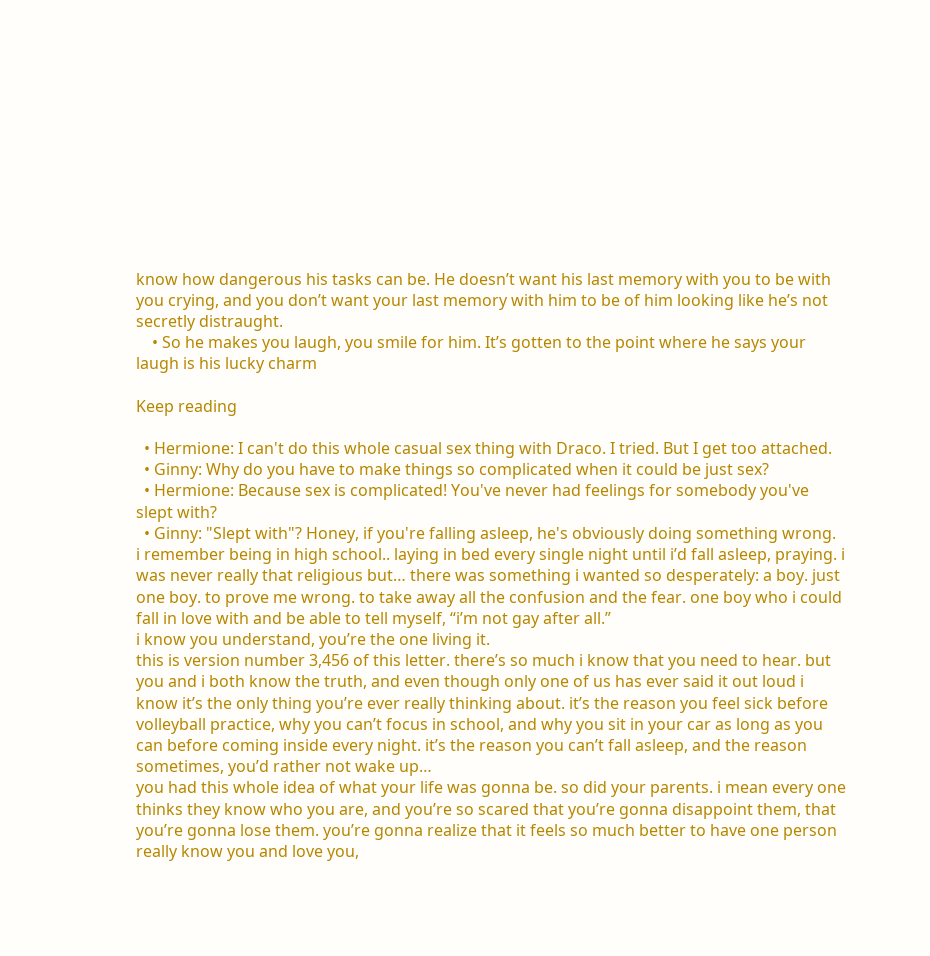know how dangerous his tasks can be. He doesn’t want his last memory with you to be with you crying, and you don’t want your last memory with him to be of him looking like he’s not secretly distraught.
    • So he makes you laugh, you smile for him. It’s gotten to the point where he says your laugh is his lucky charm

Keep reading

  • Hermione: I can't do this whole casual sex thing with Draco. I tried. But I get too attached.
  • Ginny: Why do you have to make things so complicated when it could be just sex?
  • Hermione: Because sex is complicated! You've never had feelings for somebody you've slept with?
  • Ginny: "Slept with"? Honey, if you're falling asleep, he's obviously doing something wrong.
i remember being in high school.. laying in bed every single night until i’d fall asleep, praying. i was never really that religious but… there was something i wanted so desperately: a boy. just one boy. to prove me wrong. to take away all the confusion and the fear. one boy who i could fall in love with and be able to tell myself, “i’m not gay after all.”
i know you understand, you’re the one living it.
this is version number 3,456 of this letter. there’s so much i know that you need to hear. but you and i both know the truth, and even though only one of us has ever said it out loud i know it’s the only thing you’re ever really thinking about. it’s the reason you feel sick before volleyball practice, why you can’t focus in school, and why you sit in your car as long as you can before coming inside every night. it’s the reason you can’t fall asleep, and the reason sometimes, you’d rather not wake up…
you had this whole idea of what your life was gonna be. so did your parents. i mean every one thinks they know who you are, and you’re so scared that you’re gonna disappoint them, that you’re gonna lose them. you’re gonna realize that it feels so much better to have one person really know you and love you,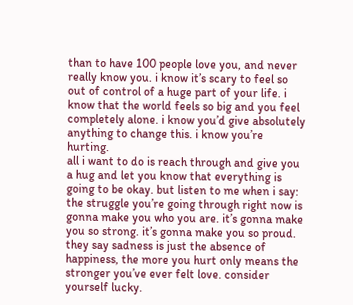than to have 100 people love you, and never really know you. i know it’s scary to feel so out of control of a huge part of your life. i know that the world feels so big and you feel completely alone. i know you’d give absolutely anything to change this. i know you’re hurting.
all i want to do is reach through and give you a hug and let you know that everything is going to be okay. but listen to me when i say: the struggle you’re going through right now is gonna make you who you are. it’s gonna make you so strong. it’s gonna make you so proud. they say sadness is just the absence of happiness, the more you hurt only means the stronger you’ve ever felt love. consider yourself lucky.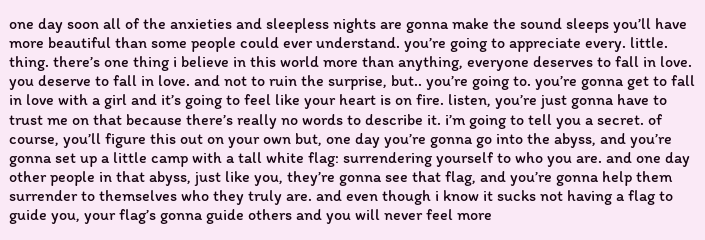one day soon all of the anxieties and sleepless nights are gonna make the sound sleeps you’ll have more beautiful than some people could ever understand. you’re going to appreciate every. little. thing. there’s one thing i believe in this world more than anything, everyone deserves to fall in love. you deserve to fall in love. and not to ruin the surprise, but.. you’re going to. you’re gonna get to fall in love with a girl and it’s going to feel like your heart is on fire. listen, you’re just gonna have to trust me on that because there’s really no words to describe it. i’m going to tell you a secret. of course, you’ll figure this out on your own but, one day you’re gonna go into the abyss, and you’re gonna set up a little camp with a tall white flag: surrendering yourself to who you are. and one day other people in that abyss, just like you, they’re gonna see that flag, and you’re gonna help them surrender to themselves who they truly are. and even though i know it sucks not having a flag to guide you, your flag’s gonna guide others and you will never feel more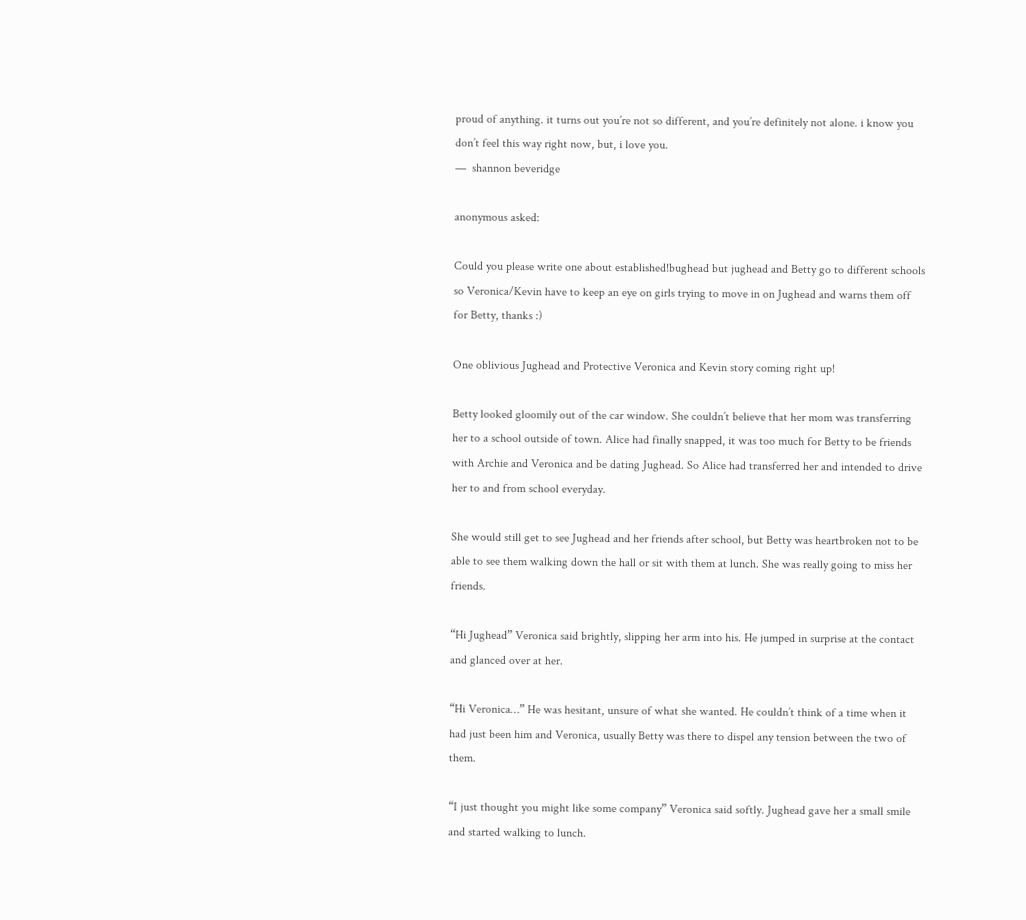proud of anything. it turns out you’re not so different, and you’re definitely not alone. i know you don’t feel this way right now, but, i love you.
—  shannon beveridge

anonymous asked:

Could you please write one about established!bughead but jughead and Betty go to different schools so Veronica/Kevin have to keep an eye on girls trying to move in on Jughead and warns them off for Betty, thanks :)

One oblivious Jughead and Protective Veronica and Kevin story coming right up!

Betty looked gloomily out of the car window. She couldn’t believe that her mom was transferring her to a school outside of town. Alice had finally snapped, it was too much for Betty to be friends with Archie and Veronica and be dating Jughead. So Alice had transferred her and intended to drive her to and from school everyday.

She would still get to see Jughead and her friends after school, but Betty was heartbroken not to be able to see them walking down the hall or sit with them at lunch. She was really going to miss her friends.

“Hi Jughead” Veronica said brightly, slipping her arm into his. He jumped in surprise at the contact and glanced over at her.

“Hi Veronica…” He was hesitant, unsure of what she wanted. He couldn’t think of a time when it had just been him and Veronica, usually Betty was there to dispel any tension between the two of them.

“I just thought you might like some company” Veronica said softly. Jughead gave her a small smile and started walking to lunch.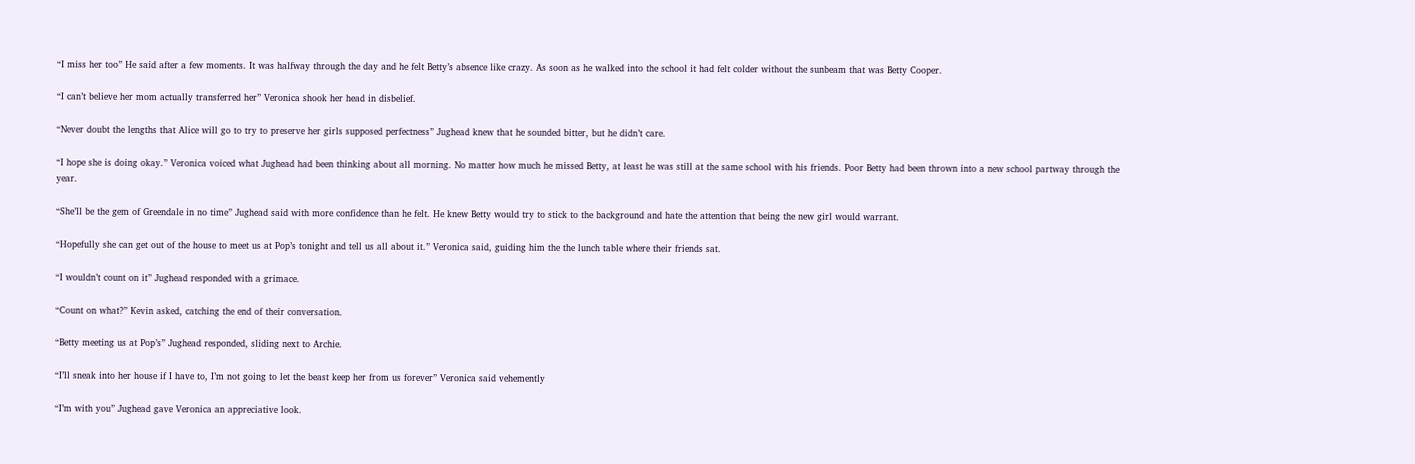“I miss her too” He said after a few moments. It was halfway through the day and he felt Betty’s absence like crazy. As soon as he walked into the school it had felt colder without the sunbeam that was Betty Cooper.

“I can’t believe her mom actually transferred her” Veronica shook her head in disbelief.

“Never doubt the lengths that Alice will go to try to preserve her girls supposed perfectness” Jughead knew that he sounded bitter, but he didn’t care.

“I hope she is doing okay.” Veronica voiced what Jughead had been thinking about all morning. No matter how much he missed Betty, at least he was still at the same school with his friends. Poor Betty had been thrown into a new school partway through the year.

“She’ll be the gem of Greendale in no time” Jughead said with more confidence than he felt. He knew Betty would try to stick to the background and hate the attention that being the new girl would warrant.

“Hopefully she can get out of the house to meet us at Pop’s tonight and tell us all about it.” Veronica said, guiding him the the lunch table where their friends sat.

“I wouldn’t count on it” Jughead responded with a grimace.

“Count on what?” Kevin asked, catching the end of their conversation.

“Betty meeting us at Pop’s” Jughead responded, sliding next to Archie.

“I’ll sneak into her house if I have to, I’m not going to let the beast keep her from us forever” Veronica said vehemently

“I’m with you” Jughead gave Veronica an appreciative look.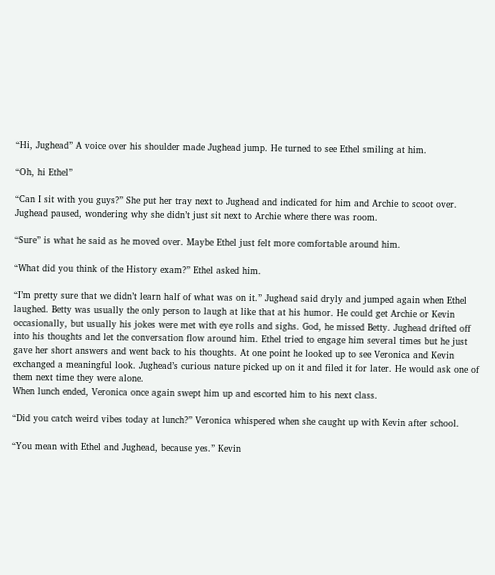“Hi, Jughead” A voice over his shoulder made Jughead jump. He turned to see Ethel smiling at him.

“Oh, hi Ethel”

“Can I sit with you guys?” She put her tray next to Jughead and indicated for him and Archie to scoot over. Jughead paused, wondering why she didn’t just sit next to Archie where there was room.

“Sure” is what he said as he moved over. Maybe Ethel just felt more comfortable around him.

“What did you think of the History exam?” Ethel asked him.

“I’m pretty sure that we didn’t learn half of what was on it.” Jughead said dryly and jumped again when Ethel laughed. Betty was usually the only person to laugh at like that at his humor. He could get Archie or Kevin occasionally, but usually his jokes were met with eye rolls and sighs. God, he missed Betty. Jughead drifted off into his thoughts and let the conversation flow around him. Ethel tried to engage him several times but he just gave her short answers and went back to his thoughts. At one point he looked up to see Veronica and Kevin exchanged a meaningful look. Jughead’s curious nature picked up on it and filed it for later. He would ask one of them next time they were alone.
When lunch ended, Veronica once again swept him up and escorted him to his next class.

“Did you catch weird vibes today at lunch?” Veronica whispered when she caught up with Kevin after school.

“You mean with Ethel and Jughead, because yes.” Kevin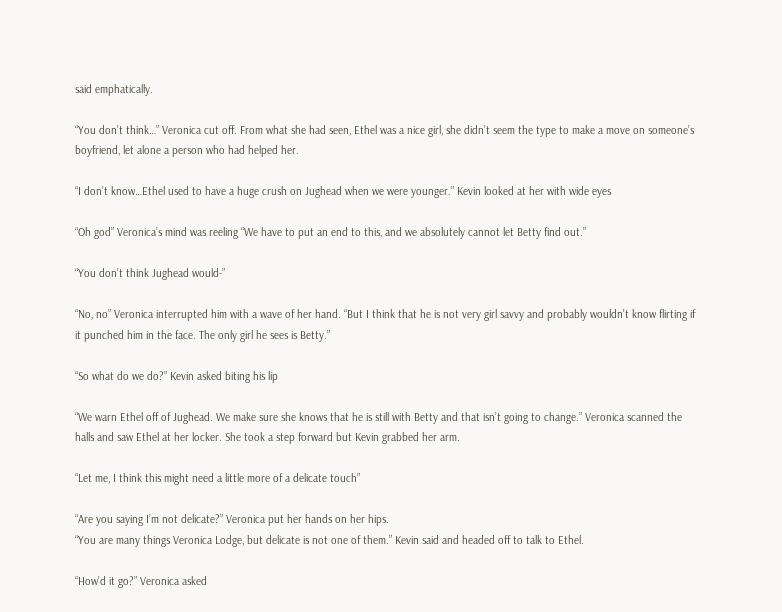said emphatically.

“You don’t think…” Veronica cut off. From what she had seen, Ethel was a nice girl, she didn’t seem the type to make a move on someone’s boyfriend, let alone a person who had helped her.

“I don’t know…Ethel used to have a huge crush on Jughead when we were younger.” Kevin looked at her with wide eyes

“Oh god” Veronica’s mind was reeling “We have to put an end to this, and we absolutely cannot let Betty find out.”

“You don’t think Jughead would-”

“No, no” Veronica interrupted him with a wave of her hand. “But I think that he is not very girl savvy and probably wouldn’t know flirting if it punched him in the face. The only girl he sees is Betty.”

“So what do we do?” Kevin asked biting his lip

“We warn Ethel off of Jughead. We make sure she knows that he is still with Betty and that isn’t going to change.” Veronica scanned the halls and saw Ethel at her locker. She took a step forward but Kevin grabbed her arm.

“Let me, I think this might need a little more of a delicate touch”

“Are you saying I’m not delicate?” Veronica put her hands on her hips.
“You are many things Veronica Lodge, but delicate is not one of them.” Kevin said and headed off to talk to Ethel.

“How’d it go?” Veronica asked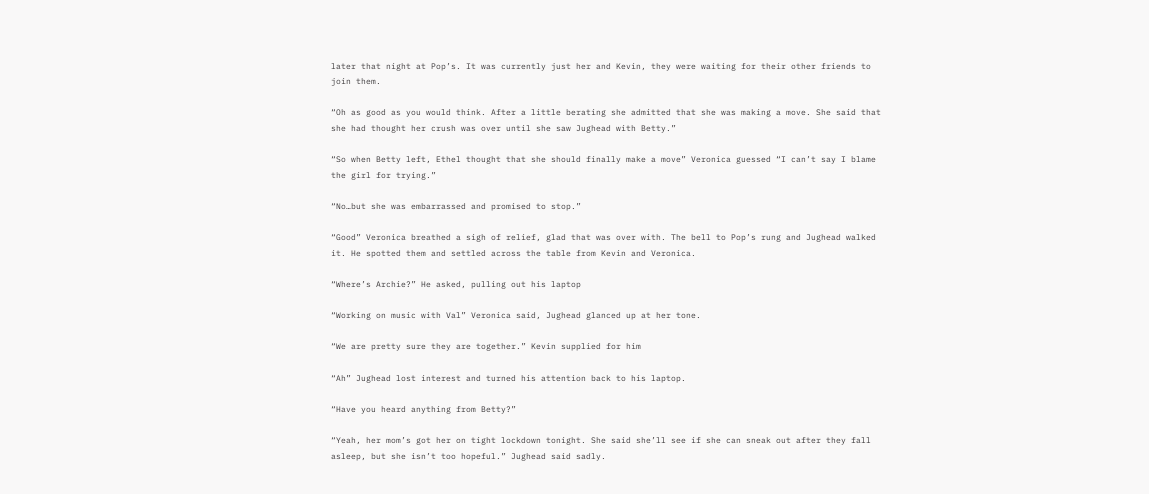later that night at Pop’s. It was currently just her and Kevin, they were waiting for their other friends to join them.

“Oh as good as you would think. After a little berating she admitted that she was making a move. She said that she had thought her crush was over until she saw Jughead with Betty.”

“So when Betty left, Ethel thought that she should finally make a move” Veronica guessed “I can’t say I blame the girl for trying.”

“No…but she was embarrassed and promised to stop.”

“Good” Veronica breathed a sigh of relief, glad that was over with. The bell to Pop’s rung and Jughead walked it. He spotted them and settled across the table from Kevin and Veronica.

“Where’s Archie?” He asked, pulling out his laptop

“Working on music with Val” Veronica said, Jughead glanced up at her tone.

“We are pretty sure they are together.” Kevin supplied for him

“Ah” Jughead lost interest and turned his attention back to his laptop.

“Have you heard anything from Betty?”

“Yeah, her mom’s got her on tight lockdown tonight. She said she’ll see if she can sneak out after they fall asleep, but she isn’t too hopeful.” Jughead said sadly.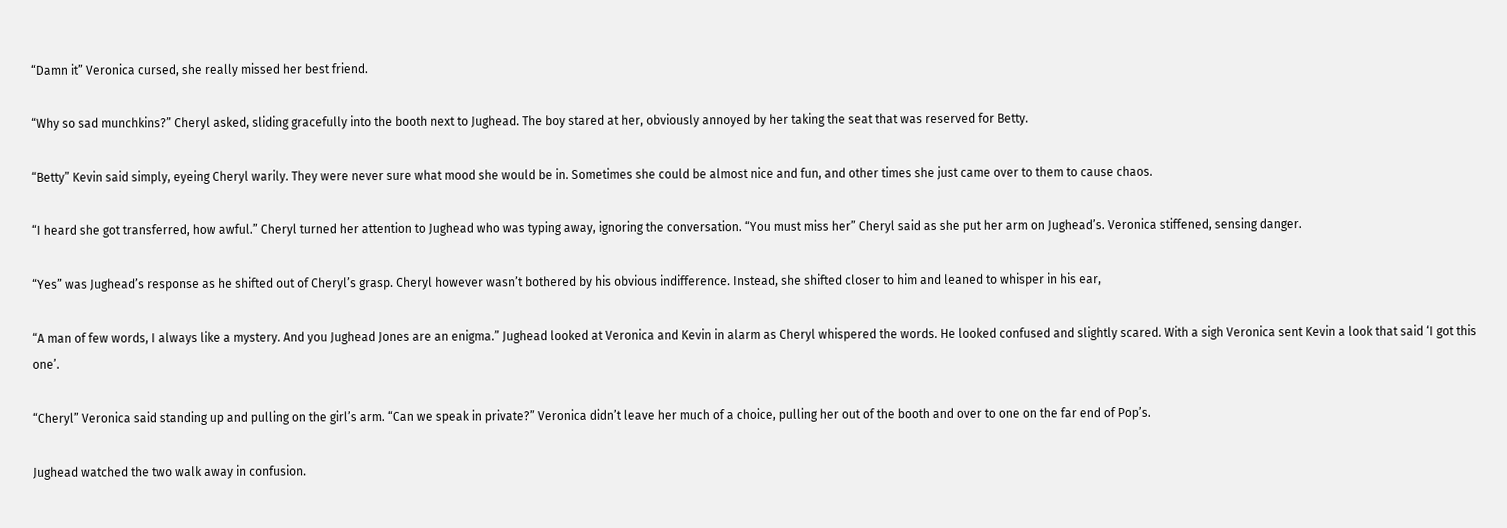“Damn it” Veronica cursed, she really missed her best friend.

“Why so sad munchkins?” Cheryl asked, sliding gracefully into the booth next to Jughead. The boy stared at her, obviously annoyed by her taking the seat that was reserved for Betty.

“Betty” Kevin said simply, eyeing Cheryl warily. They were never sure what mood she would be in. Sometimes she could be almost nice and fun, and other times she just came over to them to cause chaos.

“I heard she got transferred, how awful.” Cheryl turned her attention to Jughead who was typing away, ignoring the conversation. “You must miss her” Cheryl said as she put her arm on Jughead’s. Veronica stiffened, sensing danger.

“Yes” was Jughead’s response as he shifted out of Cheryl’s grasp. Cheryl however wasn’t bothered by his obvious indifference. Instead, she shifted closer to him and leaned to whisper in his ear,

“A man of few words, I always like a mystery. And you Jughead Jones are an enigma.” Jughead looked at Veronica and Kevin in alarm as Cheryl whispered the words. He looked confused and slightly scared. With a sigh Veronica sent Kevin a look that said ‘I got this one’.

“Cheryl” Veronica said standing up and pulling on the girl’s arm. “Can we speak in private?” Veronica didn’t leave her much of a choice, pulling her out of the booth and over to one on the far end of Pop’s.

Jughead watched the two walk away in confusion.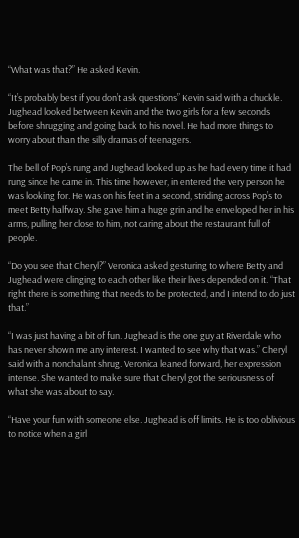“What was that?” He asked Kevin.

“It’s probably best if you don’t ask questions” Kevin said with a chuckle. Jughead looked between Kevin and the two girls for a few seconds before shrugging and going back to his novel. He had more things to worry about than the silly dramas of teenagers.

The bell of Pop’s rung and Jughead looked up as he had every time it had rung since he came in. This time however, in entered the very person he was looking for. He was on his feet in a second, striding across Pop’s to meet Betty halfway. She gave him a huge grin and he enveloped her in his arms, pulling her close to him, not caring about the restaurant full of people.

“Do you see that Cheryl?” Veronica asked gesturing to where Betty and Jughead were clinging to each other like their lives depended on it. “That right there is something that needs to be protected, and I intend to do just that.”

“I was just having a bit of fun. Jughead is the one guy at Riverdale who has never shown me any interest. I wanted to see why that was.” Cheryl said with a nonchalant shrug. Veronica leaned forward, her expression intense. She wanted to make sure that Cheryl got the seriousness of what she was about to say.

“Have your fun with someone else. Jughead is off limits. He is too oblivious to notice when a girl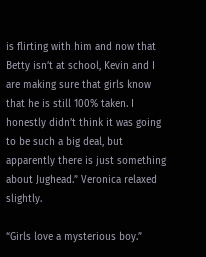is flirting with him and now that Betty isn’t at school, Kevin and I are making sure that girls know that he is still 100% taken. I honestly didn’t think it was going to be such a big deal, but apparently there is just something about Jughead.” Veronica relaxed slightly.

“Girls love a mysterious boy.”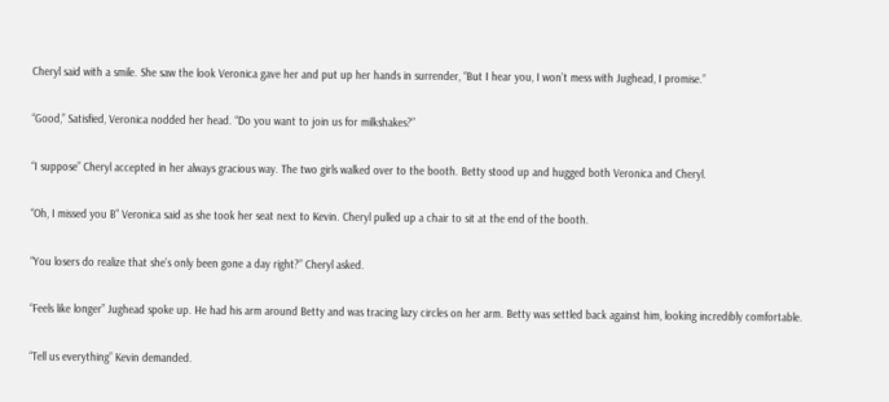Cheryl said with a smile. She saw the look Veronica gave her and put up her hands in surrender, “But I hear you, I won’t mess with Jughead, I promise.”

“Good,” Satisfied, Veronica nodded her head. “Do you want to join us for milkshakes?”

“I suppose” Cheryl accepted in her always gracious way. The two girls walked over to the booth. Betty stood up and hugged both Veronica and Cheryl.

“Oh, I missed you B” Veronica said as she took her seat next to Kevin. Cheryl pulled up a chair to sit at the end of the booth.

“You losers do realize that she’s only been gone a day right?” Cheryl asked.

“Feels like longer” Jughead spoke up. He had his arm around Betty and was tracing lazy circles on her arm. Betty was settled back against him, looking incredibly comfortable.

“Tell us everything” Kevin demanded.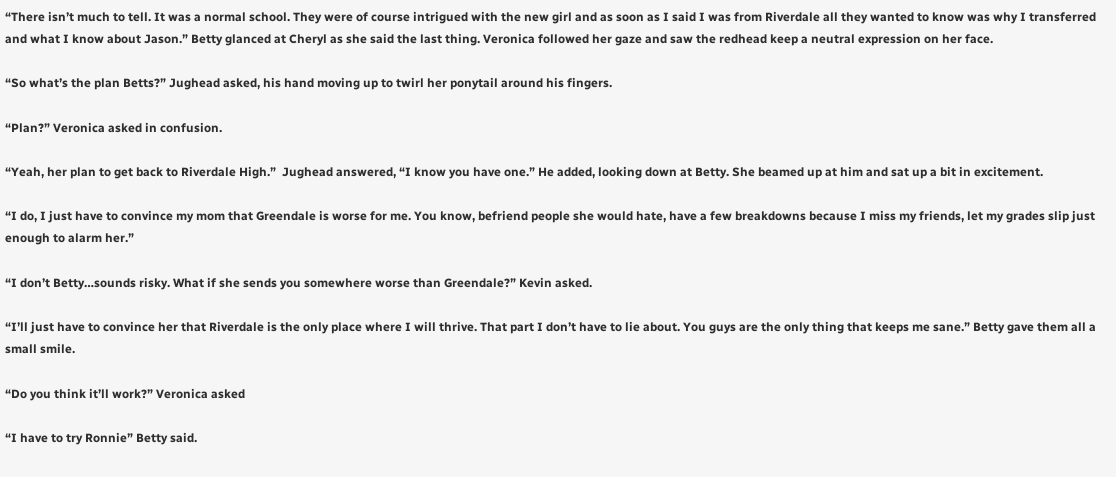“There isn’t much to tell. It was a normal school. They were of course intrigued with the new girl and as soon as I said I was from Riverdale all they wanted to know was why I transferred and what I know about Jason.” Betty glanced at Cheryl as she said the last thing. Veronica followed her gaze and saw the redhead keep a neutral expression on her face.

“So what’s the plan Betts?” Jughead asked, his hand moving up to twirl her ponytail around his fingers.

“Plan?” Veronica asked in confusion.

“Yeah, her plan to get back to Riverdale High.”  Jughead answered, “I know you have one.” He added, looking down at Betty. She beamed up at him and sat up a bit in excitement.

“I do, I just have to convince my mom that Greendale is worse for me. You know, befriend people she would hate, have a few breakdowns because I miss my friends, let my grades slip just enough to alarm her.”

“I don’t Betty…sounds risky. What if she sends you somewhere worse than Greendale?” Kevin asked.

“I’ll just have to convince her that Riverdale is the only place where I will thrive. That part I don’t have to lie about. You guys are the only thing that keeps me sane.” Betty gave them all a small smile.

“Do you think it’ll work?” Veronica asked

“I have to try Ronnie” Betty said.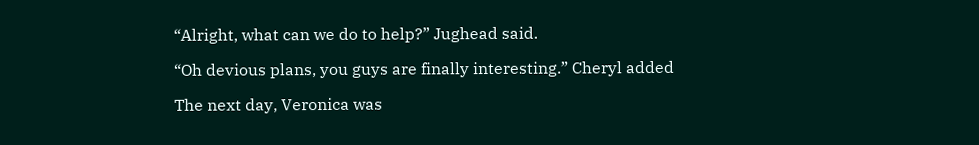“Alright, what can we do to help?” Jughead said.

“Oh devious plans, you guys are finally interesting.” Cheryl added

The next day, Veronica was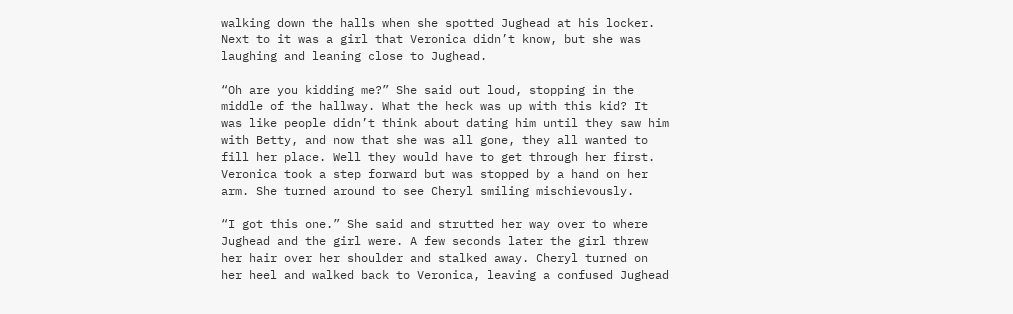walking down the halls when she spotted Jughead at his locker. Next to it was a girl that Veronica didn’t know, but she was laughing and leaning close to Jughead.

“Oh are you kidding me?” She said out loud, stopping in the middle of the hallway. What the heck was up with this kid? It was like people didn’t think about dating him until they saw him with Betty, and now that she was all gone, they all wanted to fill her place. Well they would have to get through her first. Veronica took a step forward but was stopped by a hand on her arm. She turned around to see Cheryl smiling mischievously.

“I got this one.” She said and strutted her way over to where Jughead and the girl were. A few seconds later the girl threw her hair over her shoulder and stalked away. Cheryl turned on her heel and walked back to Veronica, leaving a confused Jughead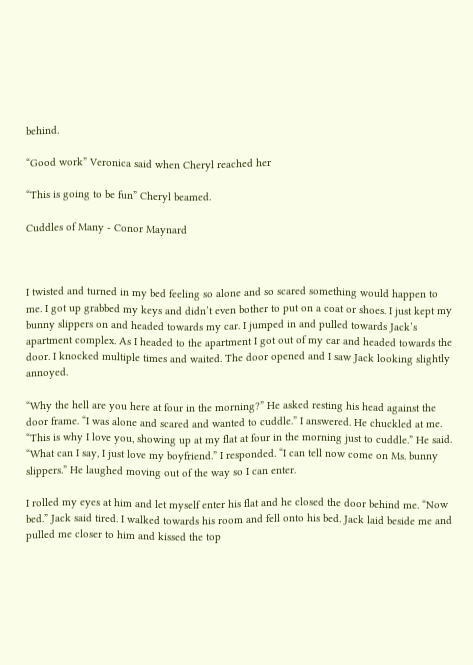behind.

“Good work” Veronica said when Cheryl reached her

“This is going to be fun” Cheryl beamed.

Cuddles of Many - Conor Maynard



I twisted and turned in my bed feeling so alone and so scared something would happen to me. I got up grabbed my keys and didn’t even bother to put on a coat or shoes. I just kept my bunny slippers on and headed towards my car. I jumped in and pulled towards Jack’s apartment complex. As I headed to the apartment I got out of my car and headed towards the door. I knocked multiple times and waited. The door opened and I saw Jack looking slightly annoyed.

“Why the hell are you here at four in the morning?” He asked resting his head against the door frame. “I was alone and scared and wanted to cuddle.” I answered. He chuckled at me. “This is why I love you, showing up at my flat at four in the morning just to cuddle.” He said. “What can I say, I just love my boyfriend.” I responded. “I can tell now come on Ms. bunny slippers.” He laughed moving out of the way so I can enter.

I rolled my eyes at him and let myself enter his flat and he closed the door behind me. “Now bed.” Jack said tired. I walked towards his room and fell onto his bed. Jack laid beside me and pulled me closer to him and kissed the top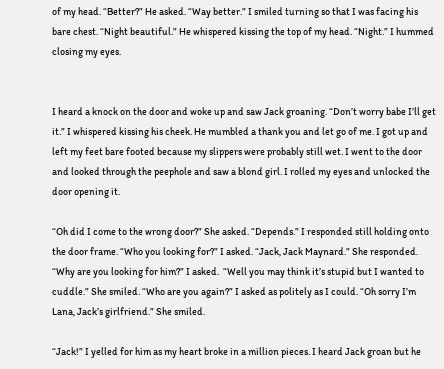of my head. “Better?” He asked. “Way better.” I smiled turning so that I was facing his bare chest. “Night beautiful.” He whispered kissing the top of my head. “Night.” I hummed closing my eyes.


I heard a knock on the door and woke up and saw Jack groaning. “Don’t worry babe I’ll get it.” I whispered kissing his cheek. He mumbled a thank you and let go of me. I got up and left my feet bare footed because my slippers were probably still wet. I went to the door and looked through the peephole and saw a blond girl. I rolled my eyes and unlocked the door opening it.

“Oh did I come to the wrong door?” She asked. “Depends.” I responded still holding onto the door frame. “Who you looking for?” I asked. “Jack, Jack Maynard.” She responded. “Why are you looking for him?” I asked.  “Well you may think it’s stupid but I wanted to cuddle.” She smiled. “Who are you again?” I asked as politely as I could. “Oh sorry I’m Lana, Jack’s girlfriend.” She smiled.

“Jack!” I yelled for him as my heart broke in a million pieces. I heard Jack groan but he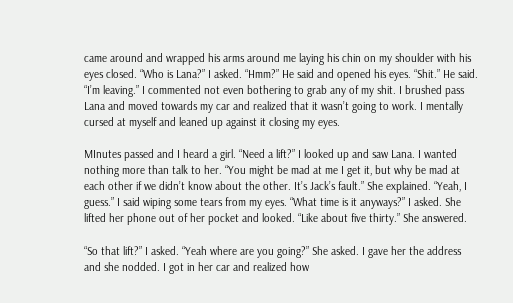came around and wrapped his arms around me laying his chin on my shoulder with his eyes closed. “Who is Lana?” I asked. “Hmm?” He said and opened his eyes. “Shit.” He said. “I’m leaving.” I commented not even bothering to grab any of my shit. I brushed pass Lana and moved towards my car and realized that it wasn’t going to work. I mentally cursed at myself and leaned up against it closing my eyes.

MInutes passed and I heard a girl. “Need a lift?” I looked up and saw Lana. I wanted nothing more than talk to her. “You might be mad at me I get it, but why be mad at each other if we didn’t know about the other. It’s Jack’s fault.” She explained. “Yeah, I guess.” I said wiping some tears from my eyes. “What time is it anyways?” I asked. She lifted her phone out of her pocket and looked. “Like about five thirty.” She answered.

“So that lift?” I asked. “Yeah where are you going?” She asked. I gave her the address and she nodded. I got in her car and realized how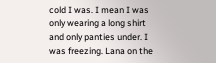cold I was. I mean I was only wearing a long shirt and only panties under. I was freezing. Lana on the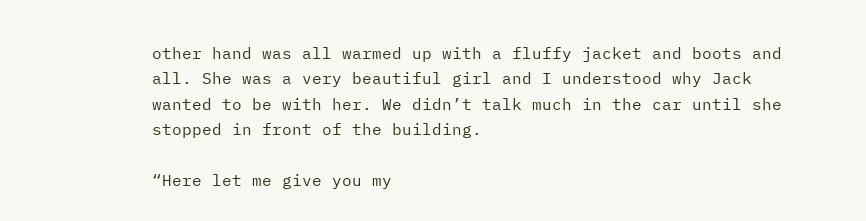other hand was all warmed up with a fluffy jacket and boots and all. She was a very beautiful girl and I understood why Jack wanted to be with her. We didn’t talk much in the car until she stopped in front of the building.

“Here let me give you my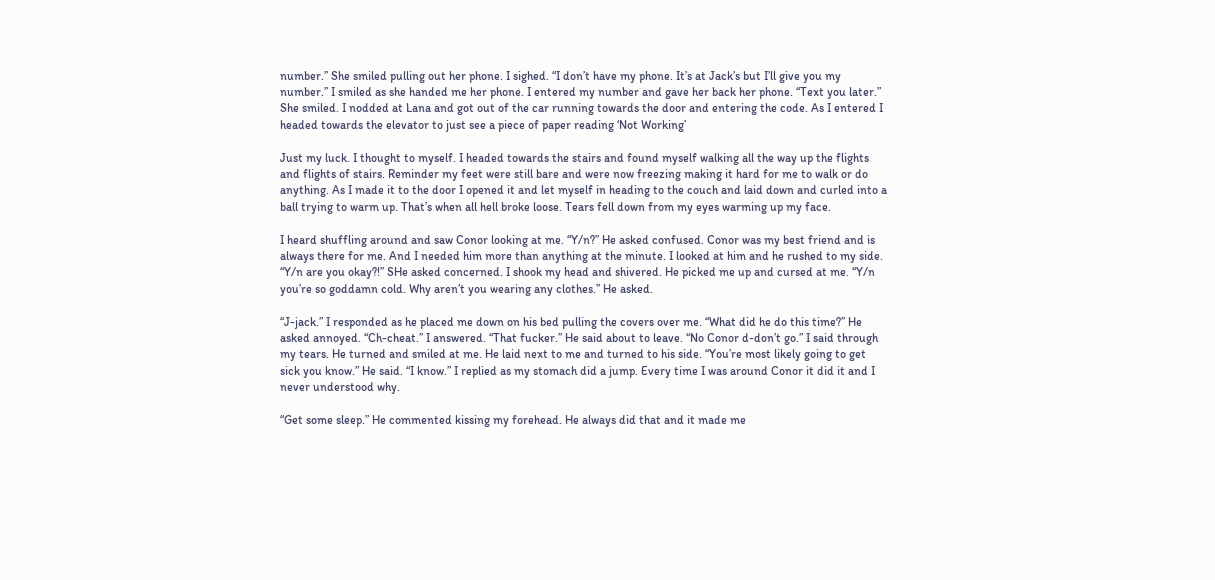number.” She smiled pulling out her phone. I sighed. “I don’t have my phone. It’s at Jack’s but I’ll give you my number.” I smiled as she handed me her phone. I entered my number and gave her back her phone. “Text you later.” She smiled. I nodded at Lana and got out of the car running towards the door and entering the code. As I entered I headed towards the elevator to just see a piece of paper reading ‘Not Working’

Just my luck. I thought to myself. I headed towards the stairs and found myself walking all the way up the flights and flights of stairs. Reminder my feet were still bare and were now freezing making it hard for me to walk or do anything. As I made it to the door I opened it and let myself in heading to the couch and laid down and curled into a ball trying to warm up. That’s when all hell broke loose. Tears fell down from my eyes warming up my face.

I heard shuffling around and saw Conor looking at me. “Y/n?” He asked confused. Conor was my best friend and is always there for me. And I needed him more than anything at the minute. I looked at him and he rushed to my side. “Y/n are you okay?!” SHe asked concerned. I shook my head and shivered. He picked me up and cursed at me. “Y/n you’re so goddamn cold. Why aren’t you wearing any clothes.” He asked.

“J-jack.” I responded as he placed me down on his bed pulling the covers over me. “What did he do this time?” He asked annoyed. “Ch-cheat.” I answered. “That fucker.” He said about to leave. “No Conor d-don’t go.” I said through my tears. He turned and smiled at me. He laid next to me and turned to his side. “You’re most likely going to get sick you know.” He said. “I know.” I replied as my stomach did a jump. Every time I was around Conor it did it and I never understood why.

“Get some sleep.” He commented kissing my forehead. He always did that and it made me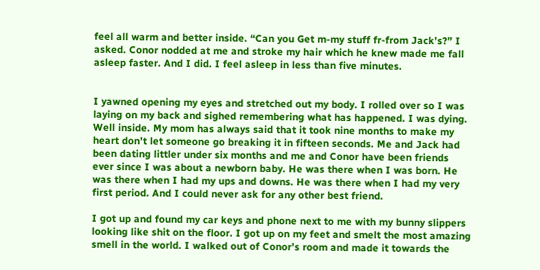feel all warm and better inside. “Can you Get m-my stuff fr-from Jack’s?” I asked. Conor nodded at me and stroke my hair which he knew made me fall asleep faster. And I did. I feel asleep in less than five minutes.


I yawned opening my eyes and stretched out my body. I rolled over so I was laying on my back and sighed remembering what has happened. I was dying. Well inside. My mom has always said that it took nine months to make my heart don’t let someone go breaking it in fifteen seconds. Me and Jack had been dating littler under six months and me and Conor have been friends ever since I was about a newborn baby. He was there when I was born. He was there when I had my ups and downs. He was there when I had my very first period. And I could never ask for any other best friend.

I got up and found my car keys and phone next to me with my bunny slippers looking like shit on the floor. I got up on my feet and smelt the most amazing smell in the world. I walked out of Conor’s room and made it towards the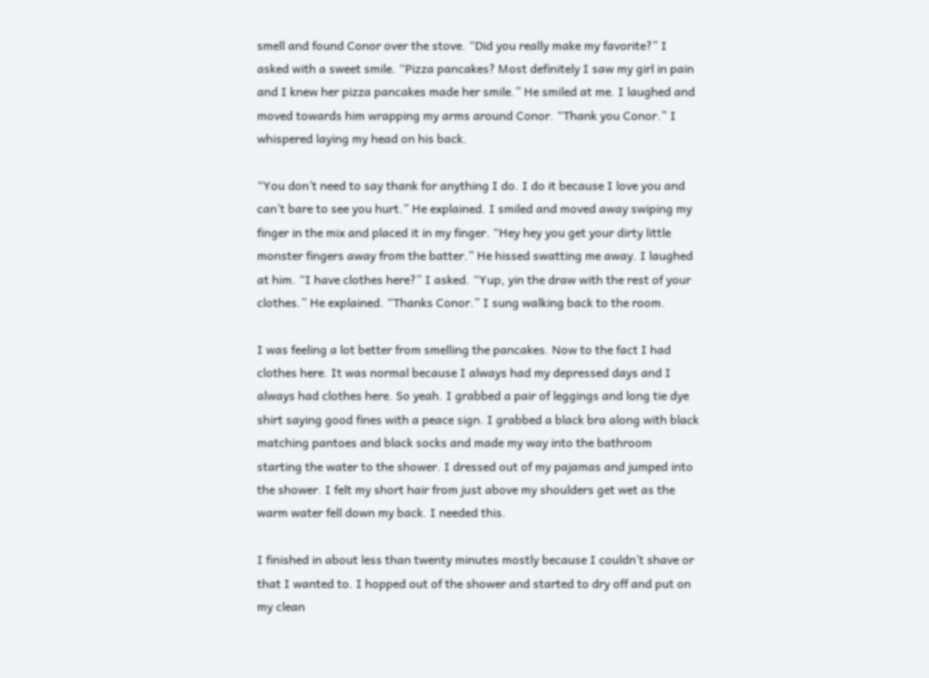smell and found Conor over the stove. “Did you really make my favorite?” I asked with a sweet smile. “Pizza pancakes? Most definitely I saw my girl in pain and I knew her pizza pancakes made her smile.” He smiled at me. I laughed and moved towards him wrapping my arms around Conor. “Thank you Conor.” I whispered laying my head on his back.

“You don’t need to say thank for anything I do. I do it because I love you and can’t bare to see you hurt.” He explained. I smiled and moved away swiping my finger in the mix and placed it in my finger. “Hey hey you get your dirty little monster fingers away from the batter.” He hissed swatting me away. I laughed at him. “I have clothes here?” I asked. “Yup, yin the draw with the rest of your clothes.” He explained. “Thanks Conor.” I sung walking back to the room.

I was feeling a lot better from smelling the pancakes. Now to the fact I had clothes here. It was normal because I always had my depressed days and I always had clothes here. So yeah. I grabbed a pair of leggings and long tie dye shirt saying good fines with a peace sign. I grabbed a black bra along with black matching pantoes and black socks and made my way into the bathroom starting the water to the shower. I dressed out of my pajamas and jumped into the shower. I felt my short hair from just above my shoulders get wet as the warm water fell down my back. I needed this.

I finished in about less than twenty minutes mostly because I couldn’t shave or that I wanted to. I hopped out of the shower and started to dry off and put on my clean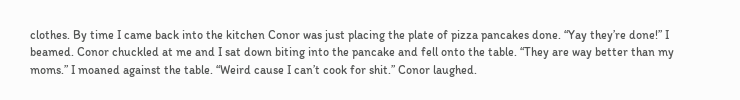clothes. By time I came back into the kitchen Conor was just placing the plate of pizza pancakes done. “Yay they’re done!” I beamed. Conor chuckled at me and I sat down biting into the pancake and fell onto the table. “They are way better than my moms.” I moaned against the table. “Weird cause I can’t cook for shit.” Conor laughed.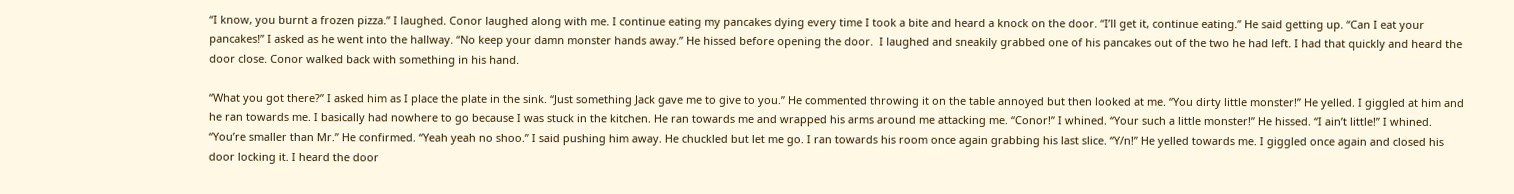“I know, you burnt a frozen pizza.” I laughed. Conor laughed along with me. I continue eating my pancakes dying every time I took a bite and heard a knock on the door. “I’ll get it, continue eating.” He said getting up. “Can I eat your pancakes!” I asked as he went into the hallway. “No keep your damn monster hands away.” He hissed before opening the door.  I laughed and sneakily grabbed one of his pancakes out of the two he had left. I had that quickly and heard the door close. Conor walked back with something in his hand.

“What you got there?” I asked him as I place the plate in the sink. “Just something Jack gave me to give to you.” He commented throwing it on the table annoyed but then looked at me. “You dirty little monster!” He yelled. I giggled at him and he ran towards me. I basically had nowhere to go because I was stuck in the kitchen. He ran towards me and wrapped his arms around me attacking me. “Conor!” I whined. “Your such a little monster!” He hissed. “I ain’t little!” I whined. “You’re smaller than Mr.” He confirmed. “Yeah yeah no shoo.” I said pushing him away. He chuckled but let me go. I ran towards his room once again grabbing his last slice. “Y/n!” He yelled towards me. I giggled once again and closed his door locking it. I heard the door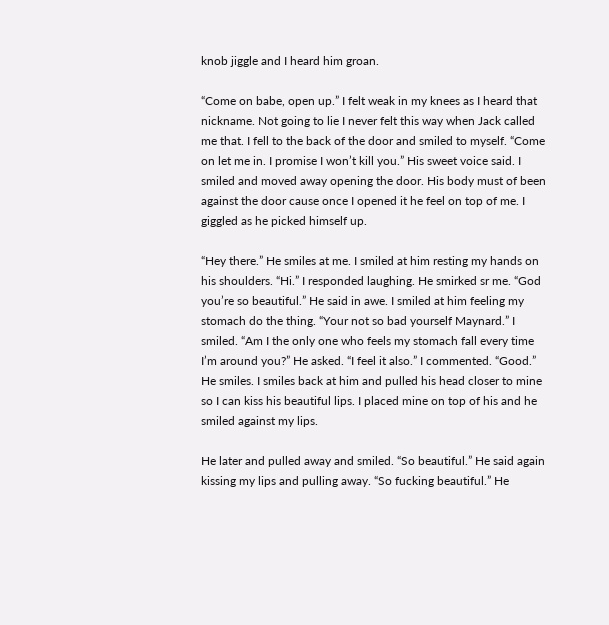knob jiggle and I heard him groan.

“Come on babe, open up.” I felt weak in my knees as I heard that nickname. Not going to lie I never felt this way when Jack called me that. I fell to the back of the door and smiled to myself. “Come on let me in. I promise I won’t kill you.” His sweet voice said. I smiled and moved away opening the door. His body must of been against the door cause once I opened it he feel on top of me. I giggled as he picked himself up.

“Hey there.” He smiles at me. I smiled at him resting my hands on his shoulders. “Hi.” I responded laughing. He smirked sr me. “God you’re so beautiful.” He said in awe. I smiled at him feeling my stomach do the thing. “Your not so bad yourself Maynard.” I smiled. “Am I the only one who feels my stomach fall every time I’m around you?” He asked. “I feel it also.” I commented. “Good.” He smiles. I smiles back at him and pulled his head closer to mine so I can kiss his beautiful lips. I placed mine on top of his and he smiled against my lips.

He later and pulled away and smiled. “So beautiful.” He said again kissing my lips and pulling away. “So fucking beautiful.” He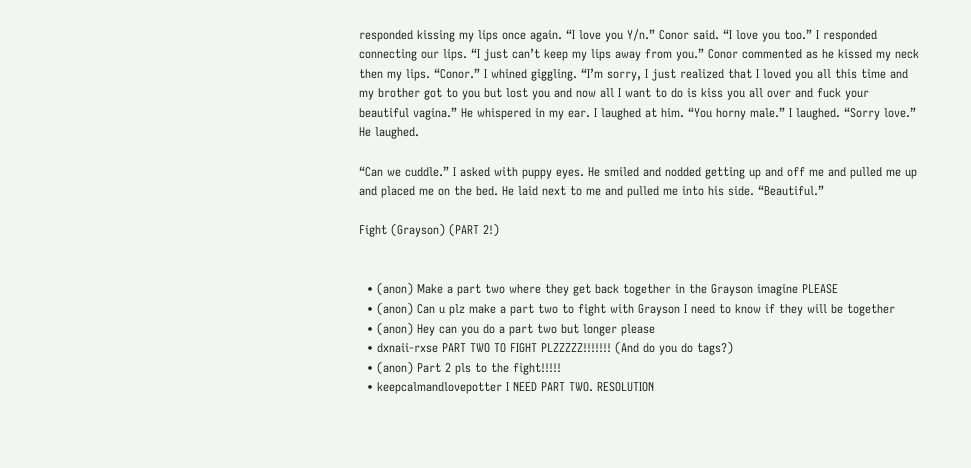responded kissing my lips once again. “I love you Y/n.” Conor said. “I love you too.” I responded connecting our lips. “I just can’t keep my lips away from you.” Conor commented as he kissed my neck then my lips. “Conor.” I whined giggling. “I’m sorry, I just realized that I loved you all this time and my brother got to you but lost you and now all I want to do is kiss you all over and fuck your beautiful vagina.” He whispered in my ear. I laughed at him. “You horny male.” I laughed. “Sorry love.” He laughed.

“Can we cuddle.” I asked with puppy eyes. He smiled and nodded getting up and off me and pulled me up and placed me on the bed. He laid next to me and pulled me into his side. “Beautiful.”

Fight (Grayson) (PART 2!)


  • (anon) Make a part two where they get back together in the Grayson imagine PLEASE
  • (anon) Can u plz make a part two to fight with Grayson I need to know if they will be together
  • (anon) Hey can you do a part two but longer please
  • dxnaii-rxse PART TWO TO FIGHT PLZZZZZ!!!!!!! (And do you do tags?)
  • (anon) Part 2 pls to the fight!!!!!
  • keepcalmandlovepotter I NEED PART TWO. RESOLUTION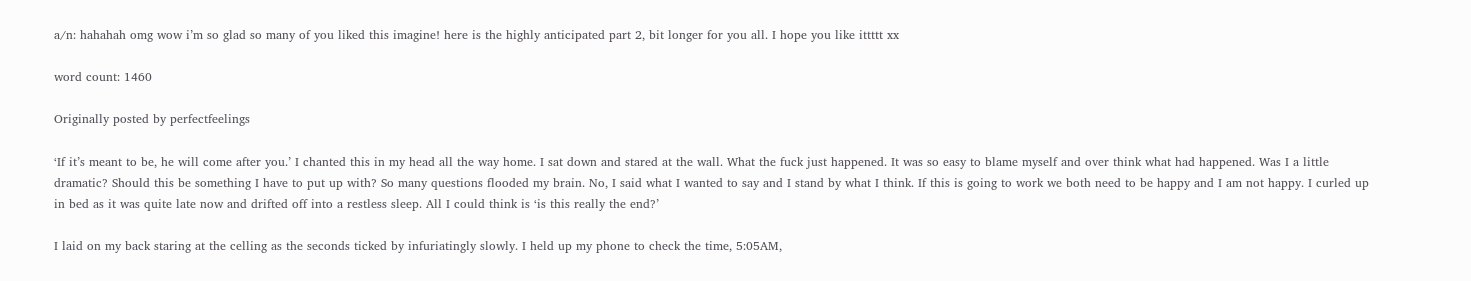a/n: hahahah omg wow i’m so glad so many of you liked this imagine! here is the highly anticipated part 2, bit longer for you all. I hope you like ittttt xx

word count: 1460

Originally posted by perfectfeelings

‘If it’s meant to be, he will come after you.’ I chanted this in my head all the way home. I sat down and stared at the wall. What the fuck just happened. It was so easy to blame myself and over think what had happened. Was I a little dramatic? Should this be something I have to put up with? So many questions flooded my brain. No, I said what I wanted to say and I stand by what I think. If this is going to work we both need to be happy and I am not happy. I curled up in bed as it was quite late now and drifted off into a restless sleep. All I could think is ‘is this really the end?’

I laid on my back staring at the celling as the seconds ticked by infuriatingly slowly. I held up my phone to check the time, 5:05AM,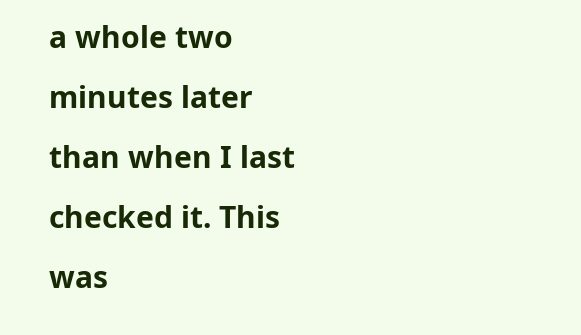a whole two minutes later than when I last checked it. This was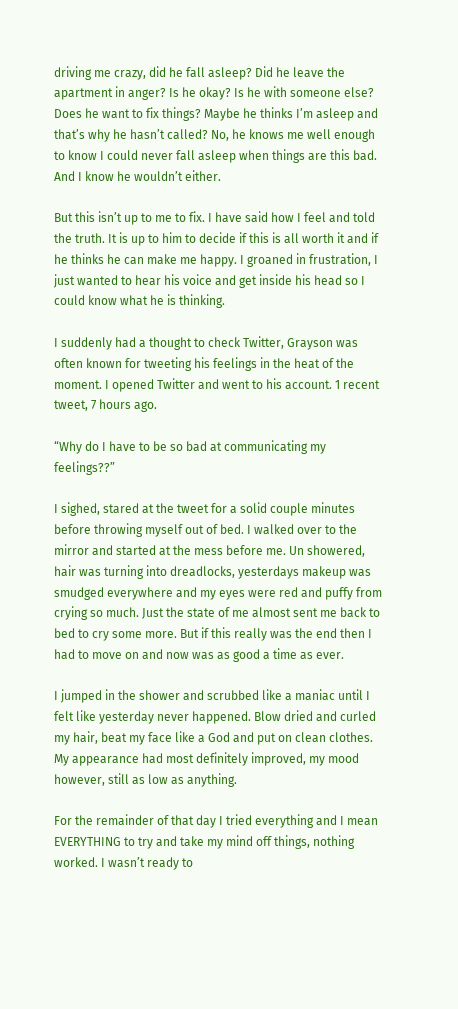driving me crazy, did he fall asleep? Did he leave the apartment in anger? Is he okay? Is he with someone else? Does he want to fix things? Maybe he thinks I’m asleep and that’s why he hasn’t called? No, he knows me well enough to know I could never fall asleep when things are this bad. And I know he wouldn’t either.

But this isn’t up to me to fix. I have said how I feel and told the truth. It is up to him to decide if this is all worth it and if he thinks he can make me happy. I groaned in frustration, I just wanted to hear his voice and get inside his head so I could know what he is thinking.

I suddenly had a thought to check Twitter, Grayson was often known for tweeting his feelings in the heat of the moment. I opened Twitter and went to his account. 1 recent tweet, 7 hours ago.

“Why do I have to be so bad at communicating my feelings??”

I sighed, stared at the tweet for a solid couple minutes before throwing myself out of bed. I walked over to the mirror and started at the mess before me. Un showered, hair was turning into dreadlocks, yesterdays makeup was smudged everywhere and my eyes were red and puffy from crying so much. Just the state of me almost sent me back to bed to cry some more. But if this really was the end then I had to move on and now was as good a time as ever.

I jumped in the shower and scrubbed like a maniac until I felt like yesterday never happened. Blow dried and curled my hair, beat my face like a God and put on clean clothes. My appearance had most definitely improved, my mood however, still as low as anything.

For the remainder of that day I tried everything and I mean EVERYTHING to try and take my mind off things, nothing worked. I wasn’t ready to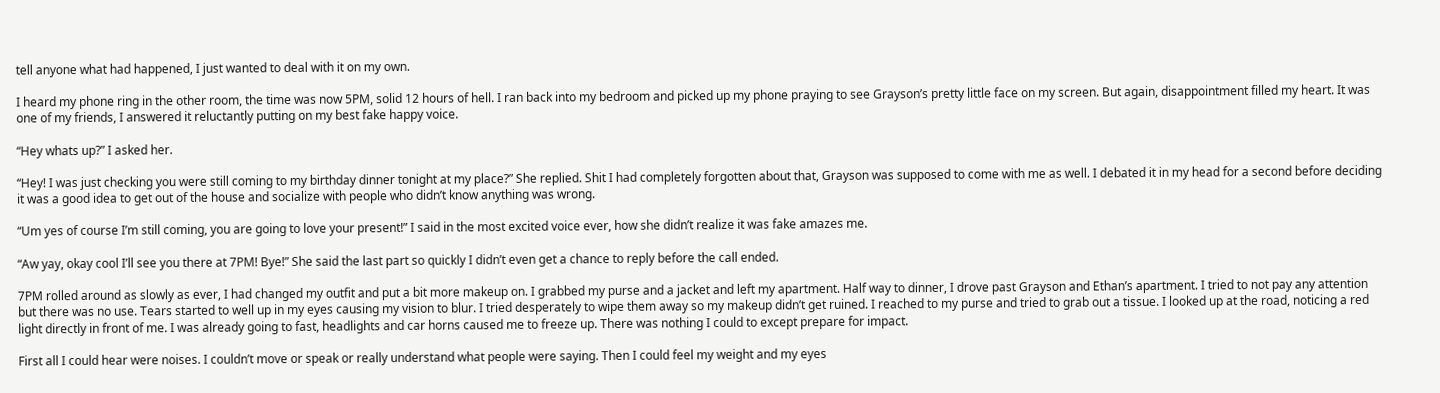tell anyone what had happened, I just wanted to deal with it on my own.

I heard my phone ring in the other room, the time was now 5PM, solid 12 hours of hell. I ran back into my bedroom and picked up my phone praying to see Grayson’s pretty little face on my screen. But again, disappointment filled my heart. It was one of my friends, I answered it reluctantly putting on my best fake happy voice.

“Hey whats up?” I asked her.

“Hey! I was just checking you were still coming to my birthday dinner tonight at my place?” She replied. Shit I had completely forgotten about that, Grayson was supposed to come with me as well. I debated it in my head for a second before deciding it was a good idea to get out of the house and socialize with people who didn’t know anything was wrong.

“Um yes of course I’m still coming, you are going to love your present!” I said in the most excited voice ever, how she didn’t realize it was fake amazes me.

“Aw yay, okay cool I’ll see you there at 7PM! Bye!” She said the last part so quickly I didn’t even get a chance to reply before the call ended.

7PM rolled around as slowly as ever, I had changed my outfit and put a bit more makeup on. I grabbed my purse and a jacket and left my apartment. Half way to dinner, I drove past Grayson and Ethan’s apartment. I tried to not pay any attention but there was no use. Tears started to well up in my eyes causing my vision to blur. I tried desperately to wipe them away so my makeup didn’t get ruined. I reached to my purse and tried to grab out a tissue. I looked up at the road, noticing a red light directly in front of me. I was already going to fast, headlights and car horns caused me to freeze up. There was nothing I could to except prepare for impact.

First all I could hear were noises. I couldn’t move or speak or really understand what people were saying. Then I could feel my weight and my eyes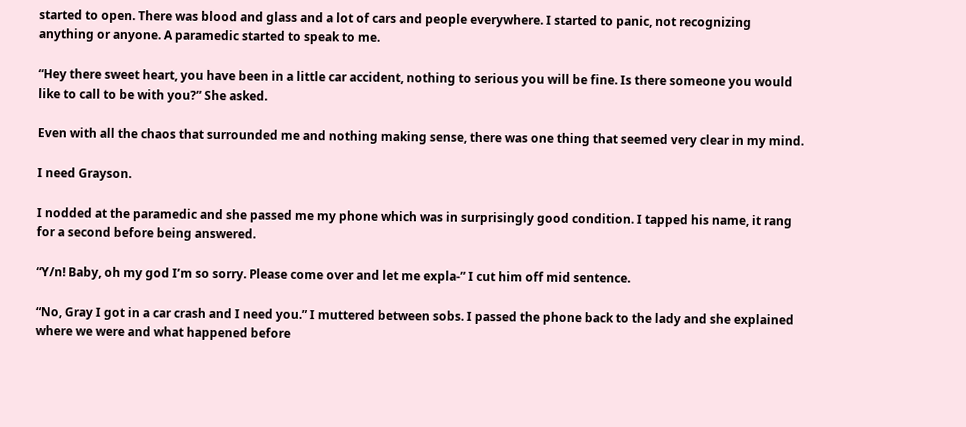started to open. There was blood and glass and a lot of cars and people everywhere. I started to panic, not recognizing anything or anyone. A paramedic started to speak to me.

“Hey there sweet heart, you have been in a little car accident, nothing to serious you will be fine. Is there someone you would like to call to be with you?” She asked.

Even with all the chaos that surrounded me and nothing making sense, there was one thing that seemed very clear in my mind.

I need Grayson.

I nodded at the paramedic and she passed me my phone which was in surprisingly good condition. I tapped his name, it rang for a second before being answered.

“Y/n! Baby, oh my god I’m so sorry. Please come over and let me expla-” I cut him off mid sentence.

“No, Gray I got in a car crash and I need you.” I muttered between sobs. I passed the phone back to the lady and she explained where we were and what happened before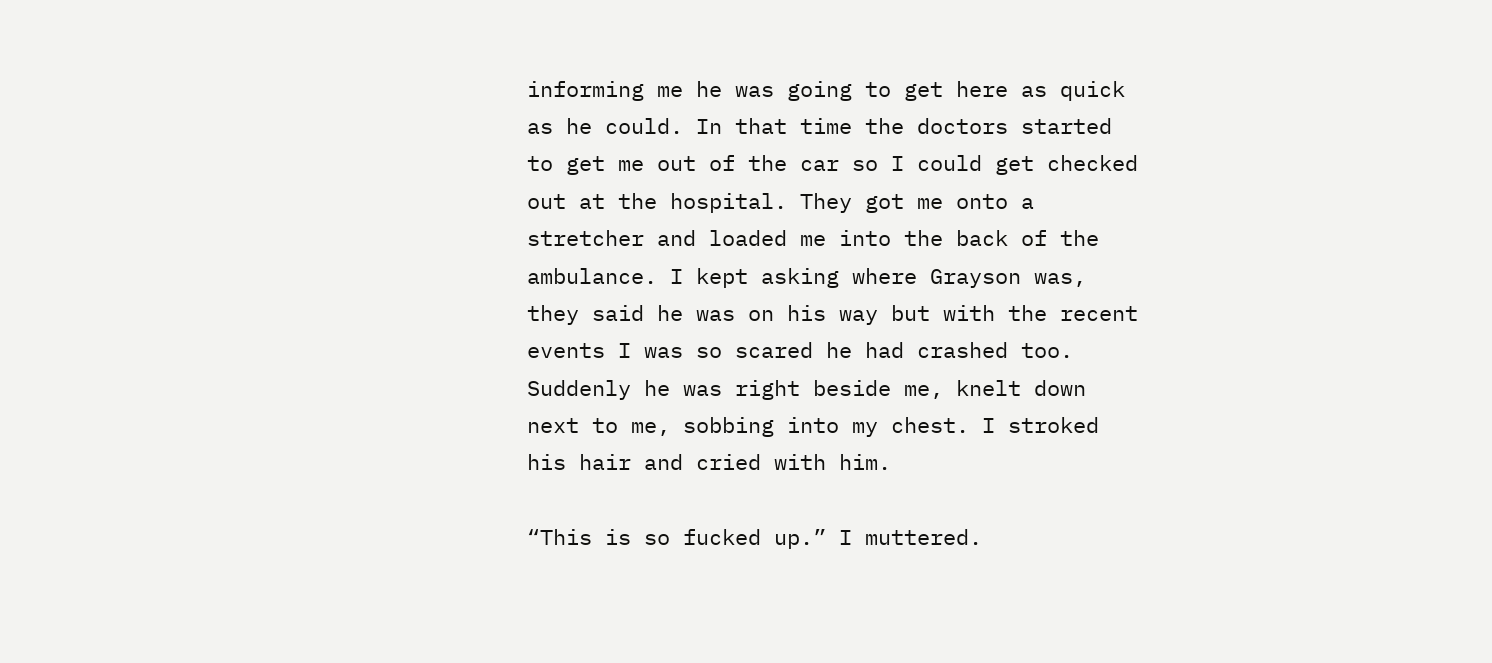informing me he was going to get here as quick as he could. In that time the doctors started to get me out of the car so I could get checked out at the hospital. They got me onto a stretcher and loaded me into the back of the ambulance. I kept asking where Grayson was, they said he was on his way but with the recent events I was so scared he had crashed too. Suddenly he was right beside me, knelt down next to me, sobbing into my chest. I stroked his hair and cried with him.

“This is so fucked up.” I muttered.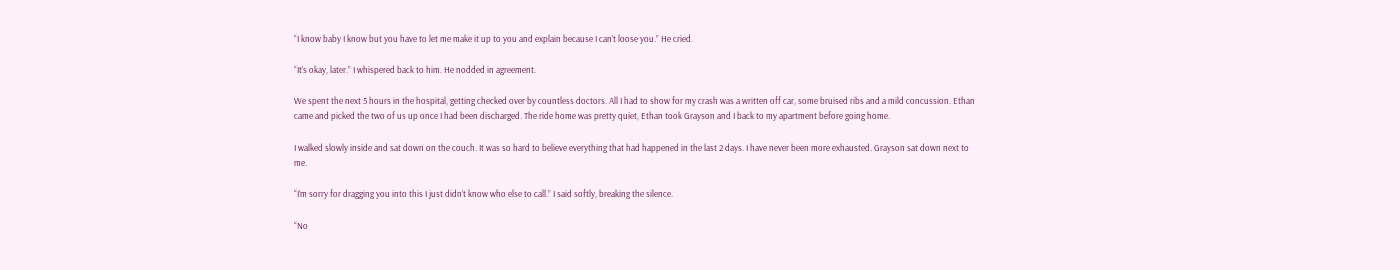“I know baby I know but you have to let me make it up to you and explain because I can’t loose you.” He cried.

“It’s okay, later.” I whispered back to him. He nodded in agreement.

We spent the next 5 hours in the hospital, getting checked over by countless doctors. All I had to show for my crash was a written off car, some bruised ribs and a mild concussion. Ethan came and picked the two of us up once I had been discharged. The ride home was pretty quiet, Ethan took Grayson and I back to my apartment before going home.

I walked slowly inside and sat down on the couch. It was so hard to believe everything that had happened in the last 2 days. I have never been more exhausted. Grayson sat down next to me.

“I’m sorry for dragging you into this I just didn’t know who else to call.” I said softly, breaking the silence.

“No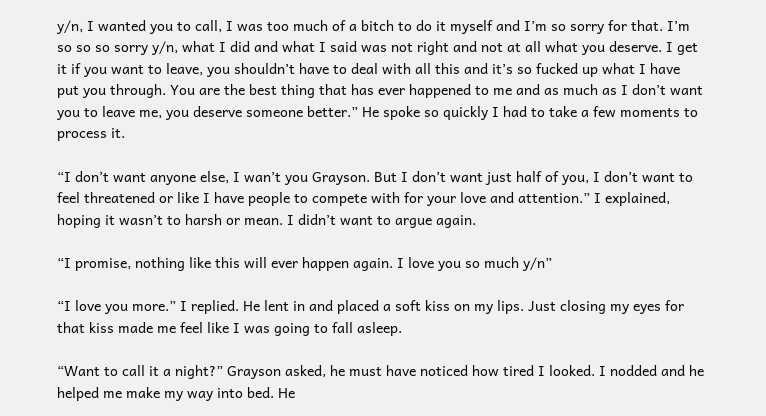y/n, I wanted you to call, I was too much of a bitch to do it myself and I’m so sorry for that. I’m so so so sorry y/n, what I did and what I said was not right and not at all what you deserve. I get it if you want to leave, you shouldn’t have to deal with all this and it’s so fucked up what I have put you through. You are the best thing that has ever happened to me and as much as I don’t want you to leave me, you deserve someone better.” He spoke so quickly I had to take a few moments to process it.

“I don’t want anyone else, I wan’t you Grayson. But I don’t want just half of you, I don’t want to feel threatened or like I have people to compete with for your love and attention.” I explained, hoping it wasn’t to harsh or mean. I didn’t want to argue again.

“I promise, nothing like this will ever happen again. I love you so much y/n”

“I love you more.” I replied. He lent in and placed a soft kiss on my lips. Just closing my eyes for that kiss made me feel like I was going to fall asleep.

“Want to call it a night?” Grayson asked, he must have noticed how tired I looked. I nodded and he helped me make my way into bed. He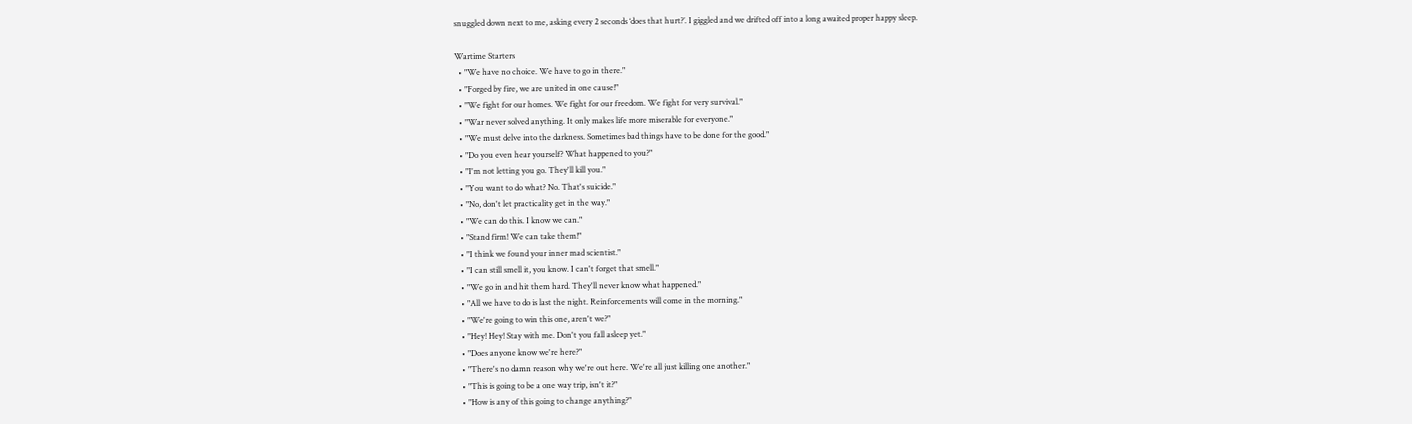snuggled down next to me, asking every 2 seconds ‘does that hurt?’. I giggled and we drifted off into a long awaited proper happy sleep.

Wartime Starters
  • "We have no choice. We have to go in there."
  • "Forged by fire, we are united in one cause!"
  • "We fight for our homes. We fight for our freedom. We fight for very survival."
  • "War never solved anything. It only makes life more miserable for everyone."
  • "We must delve into the darkness. Sometimes bad things have to be done for the good."
  • "Do you even hear yourself? What happened to you?"
  • "I'm not letting you go. They'll kill you."
  • "You want to do what? No. That's suicide."
  • "No, don't let practicality get in the way."
  • "We can do this. I know we can."
  • "Stand firm! We can take them!"
  • "I think we found your inner mad scientist."
  • "I can still smell it, you know. I can't forget that smell."
  • "We go in and hit them hard. They'll never know what happened."
  • "All we have to do is last the night. Reinforcements will come in the morning."
  • "We're going to win this one, aren't we?"
  • "Hey! Hey! Stay with me. Don't you fall asleep yet."
  • "Does anyone know we're here?"
  • "There's no damn reason why we're out here. We're all just killing one another."
  • "This is going to be a one way trip, isn't it?"
  • "How is any of this going to change anything?"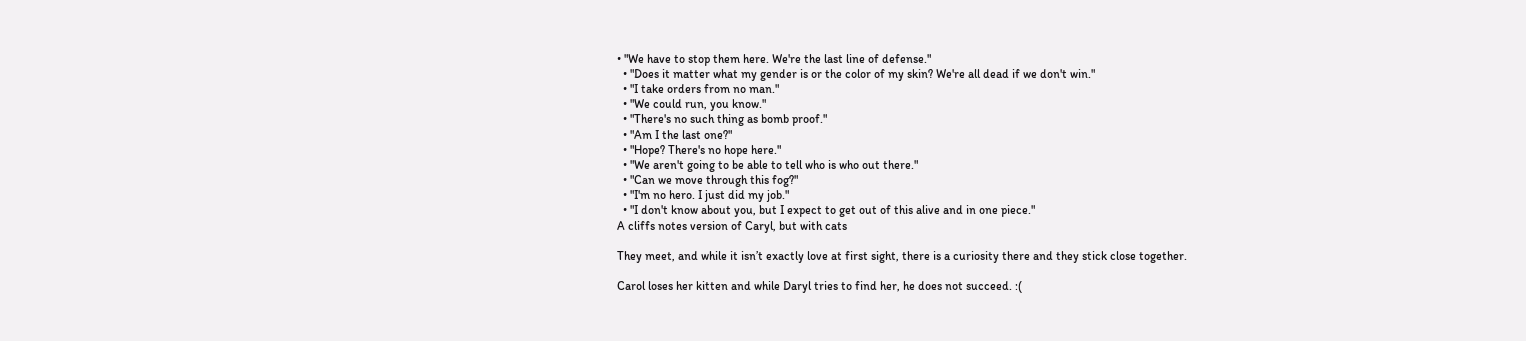• "We have to stop them here. We're the last line of defense."
  • "Does it matter what my gender is or the color of my skin? We're all dead if we don't win."
  • "I take orders from no man."
  • "We could run, you know."
  • "There's no such thing as bomb proof."
  • "Am I the last one?"
  • "Hope? There's no hope here."
  • "We aren't going to be able to tell who is who out there."
  • "Can we move through this fog?"
  • "I'm no hero. I just did my job."
  • "I don't know about you, but I expect to get out of this alive and in one piece."
A cliffs notes version of Caryl, but with cats

They meet, and while it isn’t exactly love at first sight, there is a curiosity there and they stick close together.

Carol loses her kitten and while Daryl tries to find her, he does not succeed. :(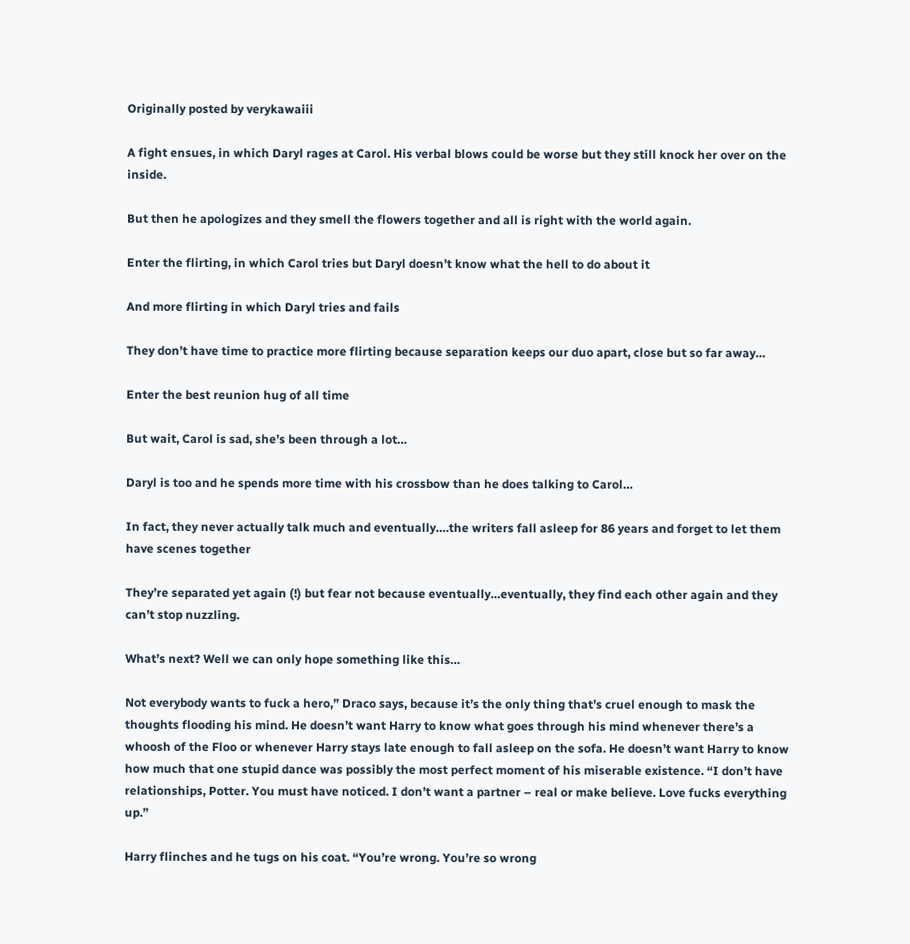Originally posted by verykawaiii

A fight ensues, in which Daryl rages at Carol. His verbal blows could be worse but they still knock her over on the inside.

But then he apologizes and they smell the flowers together and all is right with the world again.

Enter the flirting, in which Carol tries but Daryl doesn’t know what the hell to do about it

And more flirting in which Daryl tries and fails

They don’t have time to practice more flirting because separation keeps our duo apart, close but so far away…

Enter the best reunion hug of all time

But wait, Carol is sad, she’s been through a lot…

Daryl is too and he spends more time with his crossbow than he does talking to Carol…

In fact, they never actually talk much and eventually….the writers fall asleep for 86 years and forget to let them have scenes together

They’re separated yet again (!) but fear not because eventually…eventually, they find each other again and they can’t stop nuzzling.

What’s next? Well we can only hope something like this…

Not everybody wants to fuck a hero,” Draco says, because it’s the only thing that’s cruel enough to mask the thoughts flooding his mind. He doesn’t want Harry to know what goes through his mind whenever there’s a whoosh of the Floo or whenever Harry stays late enough to fall asleep on the sofa. He doesn’t want Harry to know how much that one stupid dance was possibly the most perfect moment of his miserable existence. “I don’t have relationships, Potter. You must have noticed. I don’t want a partner – real or make believe. Love fucks everything up.”

Harry flinches and he tugs on his coat. “You’re wrong. You’re so wrong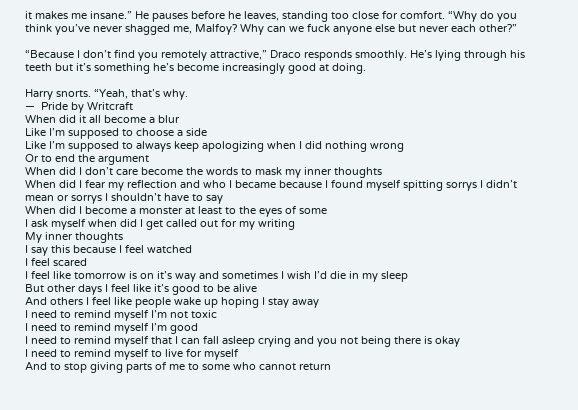it makes me insane.” He pauses before he leaves, standing too close for comfort. “Why do you think you’ve never shagged me, Malfoy? Why can we fuck anyone else but never each other?”

“Because I don’t find you remotely attractive,” Draco responds smoothly. He’s lying through his teeth but it’s something he’s become increasingly good at doing.

Harry snorts. “Yeah, that’s why.
—  Pride by Writcraft
When did it all become a blur
Like I’m supposed to choose a side
Like I’m supposed to always keep apologizing when I did nothing wrong
Or to end the argument
When did I don’t care become the words to mask my inner thoughts
When did I fear my reflection and who I became because I found myself spitting sorrys I didn’t mean or sorrys I shouldn’t have to say
When did I become a monster at least to the eyes of some
I ask myself when did I get called out for my writing
My inner thoughts
I say this because I feel watched
I feel scared
I feel like tomorrow is on it’s way and sometimes I wish I’d die in my sleep
But other days I feel like it’s good to be alive
And others I feel like people wake up hoping I stay away
I need to remind myself I’m not toxic
I need to remind myself I’m good
I need to remind myself that I can fall asleep crying and you not being there is okay
I need to remind myself to live for myself
And to stop giving parts of me to some who cannot return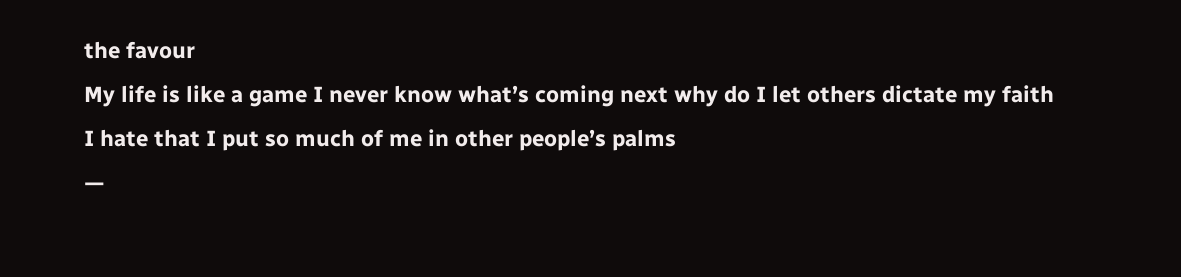the favour
My life is like a game I never know what’s coming next why do I let others dictate my faith
I hate that I put so much of me in other people’s palms
—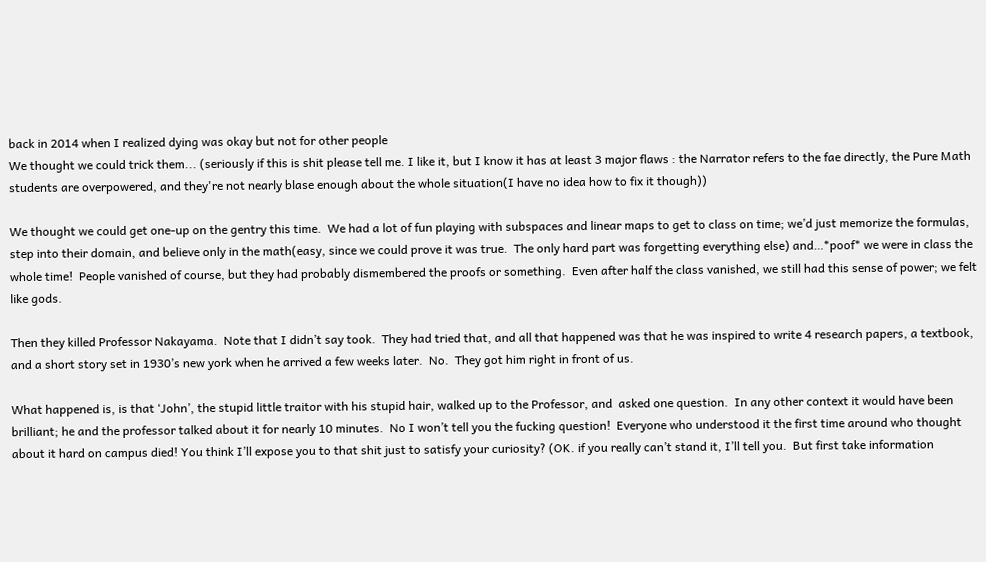back in 2014 when I realized dying was okay but not for other people
We thought we could trick them... (seriously if this is shit please tell me. I like it, but I know it has at least 3 major flaws : the Narrator refers to the fae directly, the Pure Math students are overpowered, and they're not nearly blase enough about the whole situation(I have no idea how to fix it though))

We thought we could get one-up on the gentry this time.  We had a lot of fun playing with subspaces and linear maps to get to class on time; we’d just memorize the formulas, step into their domain, and believe only in the math(easy, since we could prove it was true.  The only hard part was forgetting everything else) and…*poof* we were in class the whole time!  People vanished of course, but they had probably dismembered the proofs or something.  Even after half the class vanished, we still had this sense of power; we felt like gods.

Then they killed Professor Nakayama.  Note that I didn’t say took.  They had tried that, and all that happened was that he was inspired to write 4 research papers, a textbook, and a short story set in 1930’s new york when he arrived a few weeks later.  No.  They got him right in front of us.

What happened is, is that ‘John’, the stupid little traitor with his stupid hair, walked up to the Professor, and  asked one question.  In any other context it would have been brilliant; he and the professor talked about it for nearly 10 minutes.  No I won’t tell you the fucking question!  Everyone who understood it the first time around who thought about it hard on campus died! You think I’ll expose you to that shit just to satisfy your curiosity? (OK. if you really can’t stand it, I’ll tell you.  But first take information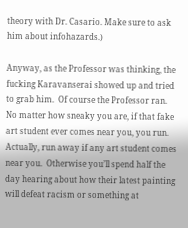theory with Dr. Casario. Make sure to ask him about infohazards.)

Anyway, as the Professor was thinking, the fucking Karavanserai showed up and tried to grab him.  Of course the Professor ran.  No matter how sneaky you are, if that fake art student ever comes near you, you run.  Actually, run away if any art student comes near you.  Otherwise you’ll spend half the day hearing about how their latest painting will defeat racism or something at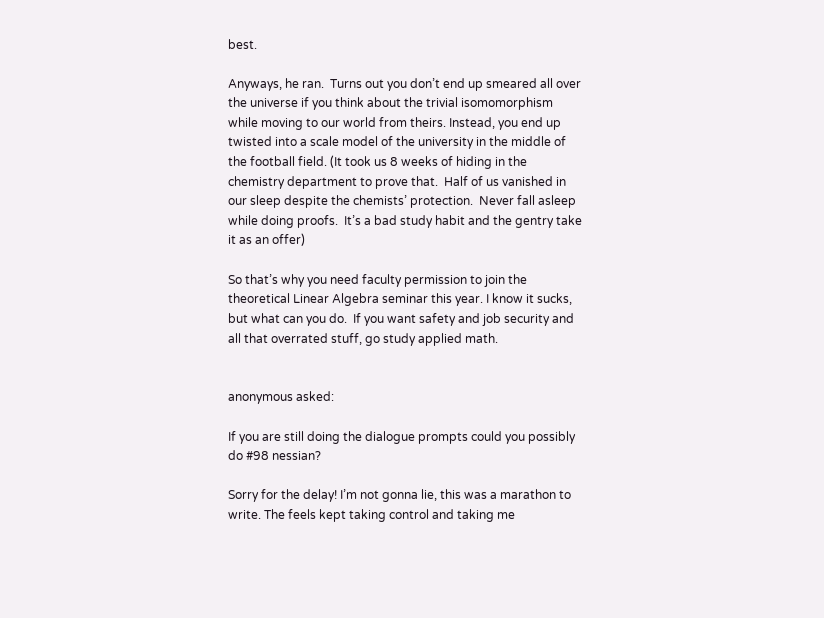best.

Anyways, he ran.  Turns out you don’t end up smeared all over the universe if you think about the trivial isomomorphism while moving to our world from theirs. Instead, you end up twisted into a scale model of the university in the middle of the football field. (It took us 8 weeks of hiding in the chemistry department to prove that.  Half of us vanished in our sleep despite the chemists’ protection.  Never fall asleep while doing proofs.  It’s a bad study habit and the gentry take it as an offer)

So that’s why you need faculty permission to join the theoretical Linear Algebra seminar this year. I know it sucks, but what can you do.  If you want safety and job security and all that overrated stuff, go study applied math.


anonymous asked:

If you are still doing the dialogue prompts could you possibly do #98 nessian?

Sorry for the delay! I’m not gonna lie, this was a marathon to write. The feels kept taking control and taking me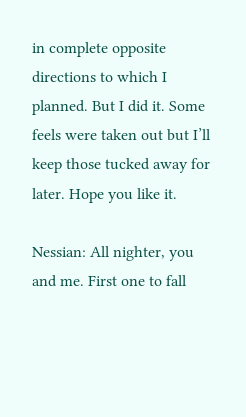in complete opposite directions to which I planned. But I did it. Some feels were taken out but I’ll keep those tucked away for later. Hope you like it.

Nessian: All nighter, you and me. First one to fall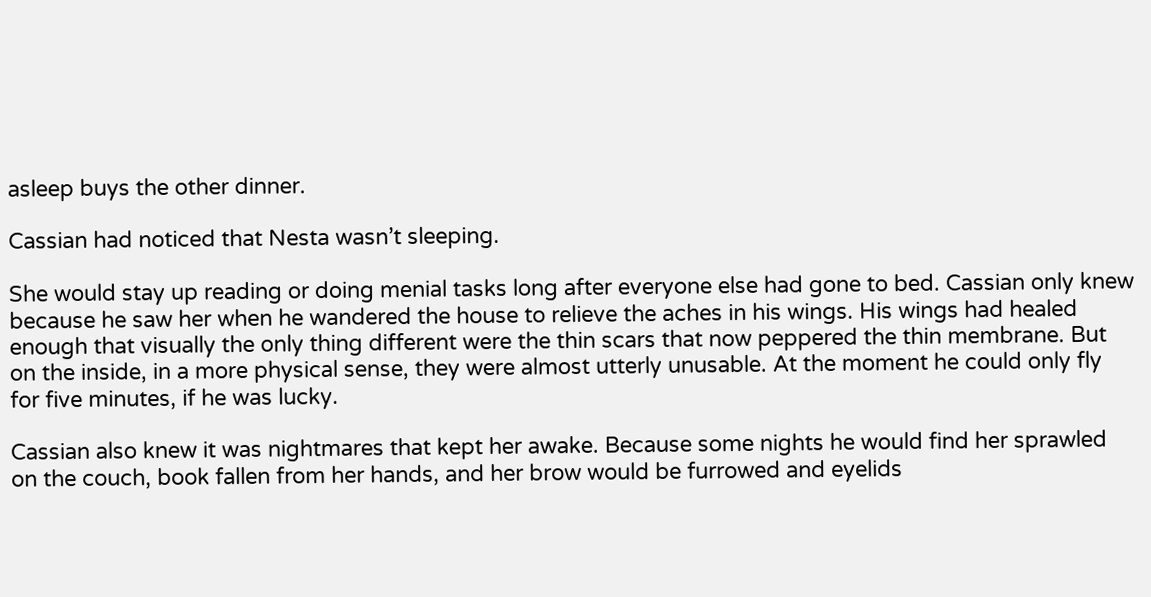asleep buys the other dinner.

Cassian had noticed that Nesta wasn’t sleeping.

She would stay up reading or doing menial tasks long after everyone else had gone to bed. Cassian only knew because he saw her when he wandered the house to relieve the aches in his wings. His wings had healed enough that visually the only thing different were the thin scars that now peppered the thin membrane. But on the inside, in a more physical sense, they were almost utterly unusable. At the moment he could only fly for five minutes, if he was lucky.

Cassian also knew it was nightmares that kept her awake. Because some nights he would find her sprawled on the couch, book fallen from her hands, and her brow would be furrowed and eyelids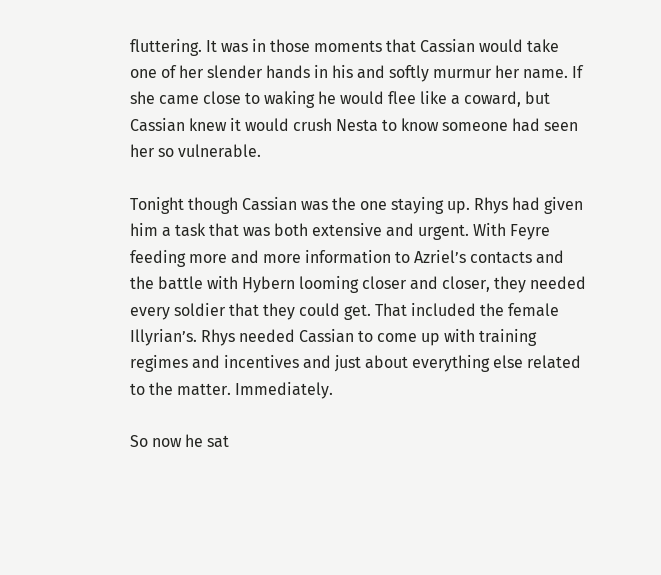fluttering. It was in those moments that Cassian would take one of her slender hands in his and softly murmur her name. If she came close to waking he would flee like a coward, but Cassian knew it would crush Nesta to know someone had seen her so vulnerable.

Tonight though Cassian was the one staying up. Rhys had given him a task that was both extensive and urgent. With Feyre feeding more and more information to Azriel’s contacts and the battle with Hybern looming closer and closer, they needed every soldier that they could get. That included the female Illyrian’s. Rhys needed Cassian to come up with training regimes and incentives and just about everything else related to the matter. Immediately.

So now he sat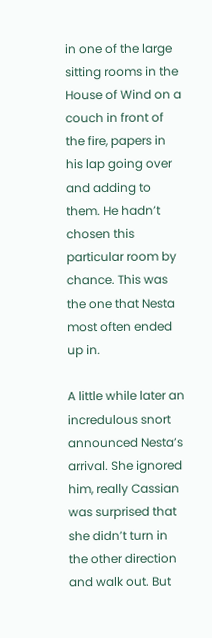in one of the large sitting rooms in the House of Wind on a couch in front of the fire, papers in his lap going over and adding to them. He hadn’t chosen this particular room by chance. This was the one that Nesta most often ended up in.

A little while later an incredulous snort announced Nesta’s arrival. She ignored him, really Cassian was surprised that she didn’t turn in the other direction and walk out. But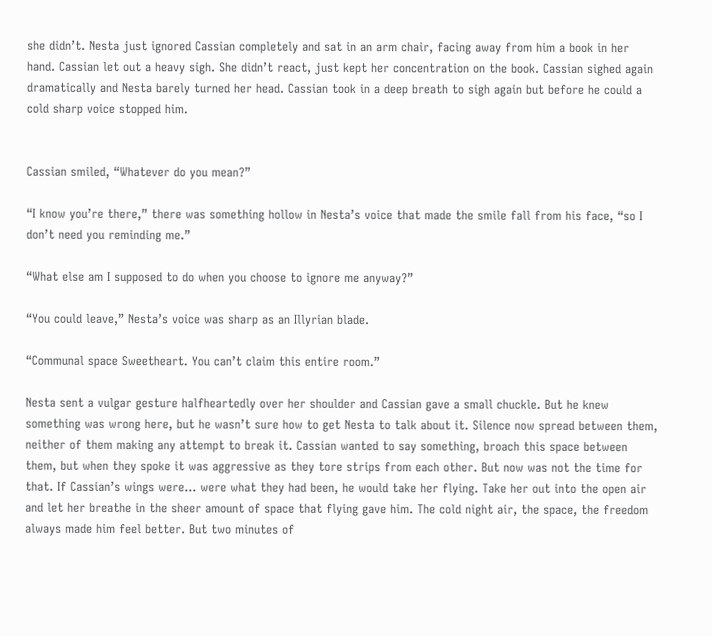she didn’t. Nesta just ignored Cassian completely and sat in an arm chair, facing away from him a book in her hand. Cassian let out a heavy sigh. She didn’t react, just kept her concentration on the book. Cassian sighed again dramatically and Nesta barely turned her head. Cassian took in a deep breath to sigh again but before he could a cold sharp voice stopped him.


Cassian smiled, “Whatever do you mean?”

“I know you’re there,” there was something hollow in Nesta’s voice that made the smile fall from his face, “so I don’t need you reminding me.”

“What else am I supposed to do when you choose to ignore me anyway?”

“You could leave,” Nesta’s voice was sharp as an Illyrian blade.

“Communal space Sweetheart. You can’t claim this entire room.”

Nesta sent a vulgar gesture halfheartedly over her shoulder and Cassian gave a small chuckle. But he knew something was wrong here, but he wasn’t sure how to get Nesta to talk about it. Silence now spread between them, neither of them making any attempt to break it. Cassian wanted to say something, broach this space between them, but when they spoke it was aggressive as they tore strips from each other. But now was not the time for that. If Cassian’s wings were… were what they had been, he would take her flying. Take her out into the open air and let her breathe in the sheer amount of space that flying gave him. The cold night air, the space, the freedom always made him feel better. But two minutes of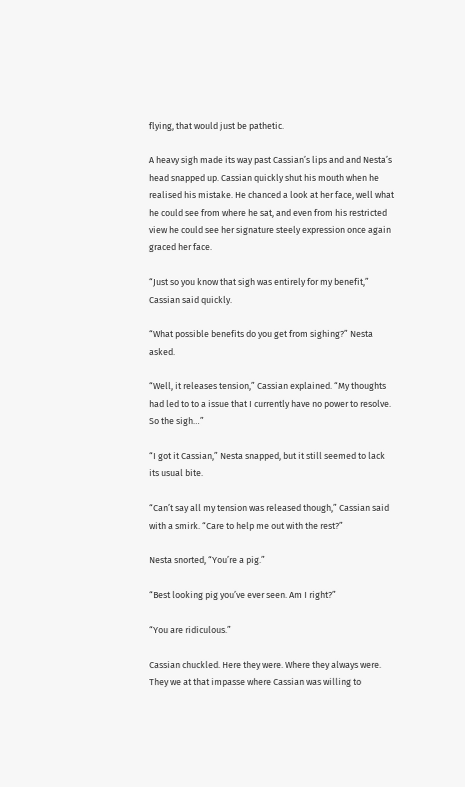flying, that would just be pathetic.

A heavy sigh made its way past Cassian’s lips and and Nesta’s head snapped up. Cassian quickly shut his mouth when he realised his mistake. He chanced a look at her face, well what he could see from where he sat, and even from his restricted view he could see her signature steely expression once again graced her face.

“Just so you know that sigh was entirely for my benefit,” Cassian said quickly.

“What possible benefits do you get from sighing?” Nesta asked.

“Well, it releases tension,” Cassian explained. “My thoughts had led to to a issue that I currently have no power to resolve. So the sigh…”

“I got it Cassian,” Nesta snapped, but it still seemed to lack its usual bite.

“Can’t say all my tension was released though,” Cassian said with a smirk. “Care to help me out with the rest?”

Nesta snorted, “You’re a pig.”

“Best looking pig you’ve ever seen. Am I right?”

“You are ridiculous.”

Cassian chuckled. Here they were. Where they always were. They we at that impasse where Cassian was willing to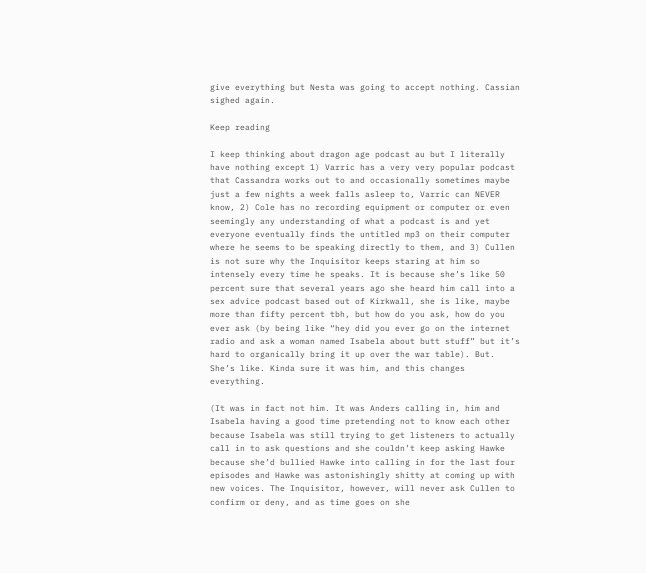give everything but Nesta was going to accept nothing. Cassian sighed again.

Keep reading

I keep thinking about dragon age podcast au but I literally have nothing except 1) Varric has a very very popular podcast that Cassandra works out to and occasionally sometimes maybe just a few nights a week falls asleep to, Varric can NEVER know, 2) Cole has no recording equipment or computer or even seemingly any understanding of what a podcast is and yet everyone eventually finds the untitled mp3 on their computer where he seems to be speaking directly to them, and 3) Cullen is not sure why the Inquisitor keeps staring at him so intensely every time he speaks. It is because she’s like 50 percent sure that several years ago she heard him call into a sex advice podcast based out of Kirkwall, she is like, maybe more than fifty percent tbh, but how do you ask, how do you ever ask (by being like “hey did you ever go on the internet radio and ask a woman named Isabela about butt stuff” but it’s hard to organically bring it up over the war table). But. She’s like. Kinda sure it was him, and this changes everything.

(It was in fact not him. It was Anders calling in, him and Isabela having a good time pretending not to know each other because Isabela was still trying to get listeners to actually call in to ask questions and she couldn’t keep asking Hawke because she’d bullied Hawke into calling in for the last four episodes and Hawke was astonishingly shitty at coming up with new voices. The Inquisitor, however, will never ask Cullen to confirm or deny, and as time goes on she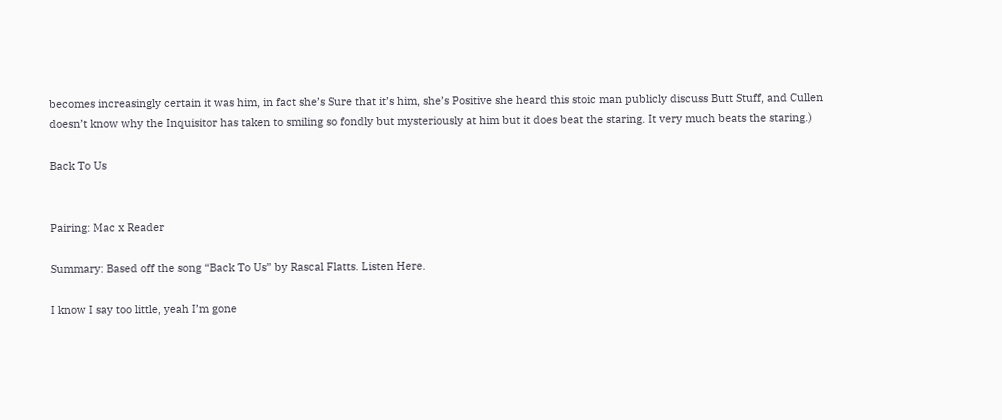becomes increasingly certain it was him, in fact she’s Sure that it’s him, she’s Positive she heard this stoic man publicly discuss Butt Stuff, and Cullen doesn’t know why the Inquisitor has taken to smiling so fondly but mysteriously at him but it does beat the staring. It very much beats the staring.)

Back To Us


Pairing: Mac x Reader

Summary: Based off the song “Back To Us” by Rascal Flatts. Listen Here.

I know I say too little, yeah I’m gone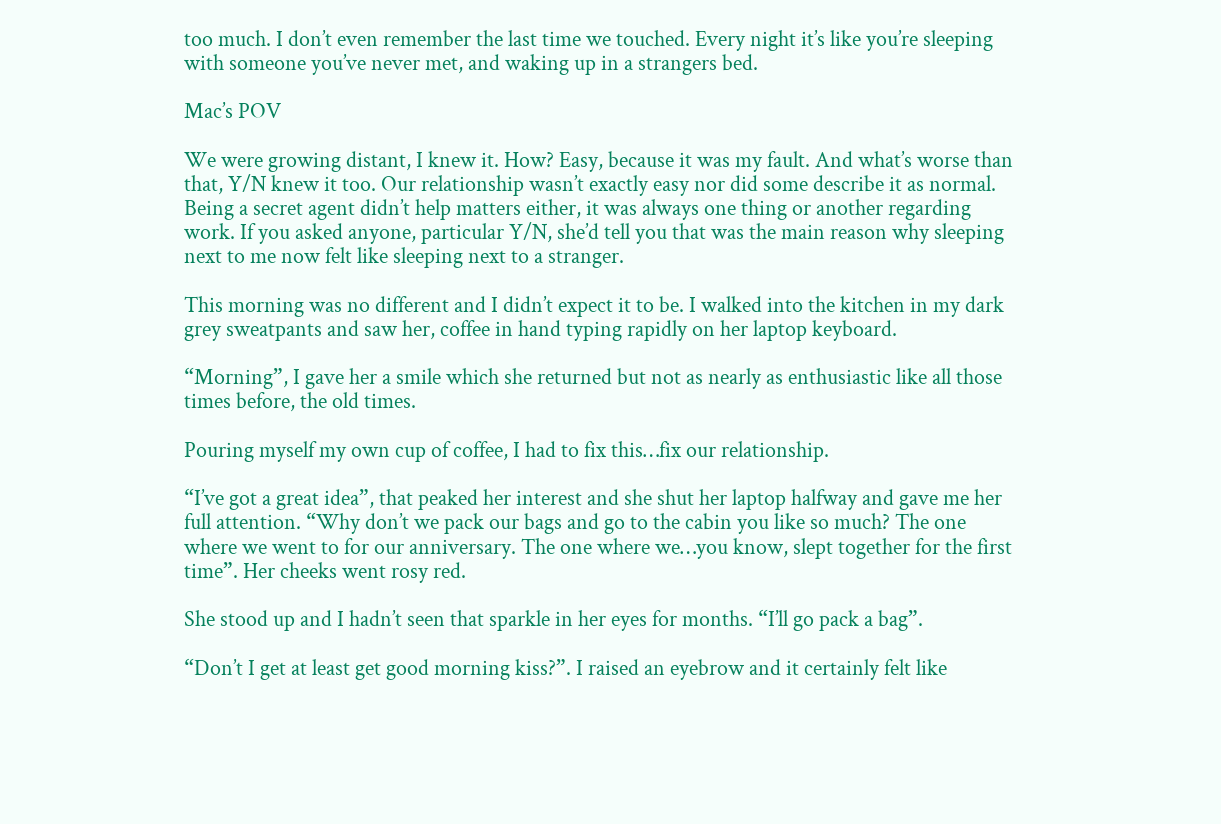too much. I don’t even remember the last time we touched. Every night it’s like you’re sleeping with someone you’ve never met, and waking up in a strangers bed.

Mac’s POV

We were growing distant, I knew it. How? Easy, because it was my fault. And what’s worse than that, Y/N knew it too. Our relationship wasn’t exactly easy nor did some describe it as normal. Being a secret agent didn’t help matters either, it was always one thing or another regarding work. If you asked anyone, particular Y/N, she’d tell you that was the main reason why sleeping next to me now felt like sleeping next to a stranger.

This morning was no different and I didn’t expect it to be. I walked into the kitchen in my dark grey sweatpants and saw her, coffee in hand typing rapidly on her laptop keyboard.

“Morning”, I gave her a smile which she returned but not as nearly as enthusiastic like all those times before, the old times.

Pouring myself my own cup of coffee, I had to fix this…fix our relationship.

“I’ve got a great idea”, that peaked her interest and she shut her laptop halfway and gave me her full attention. “Why don’t we pack our bags and go to the cabin you like so much? The one where we went to for our anniversary. The one where we…you know, slept together for the first time”. Her cheeks went rosy red.

She stood up and I hadn’t seen that sparkle in her eyes for months. “I’ll go pack a bag”.

“Don’t I get at least get good morning kiss?”. I raised an eyebrow and it certainly felt like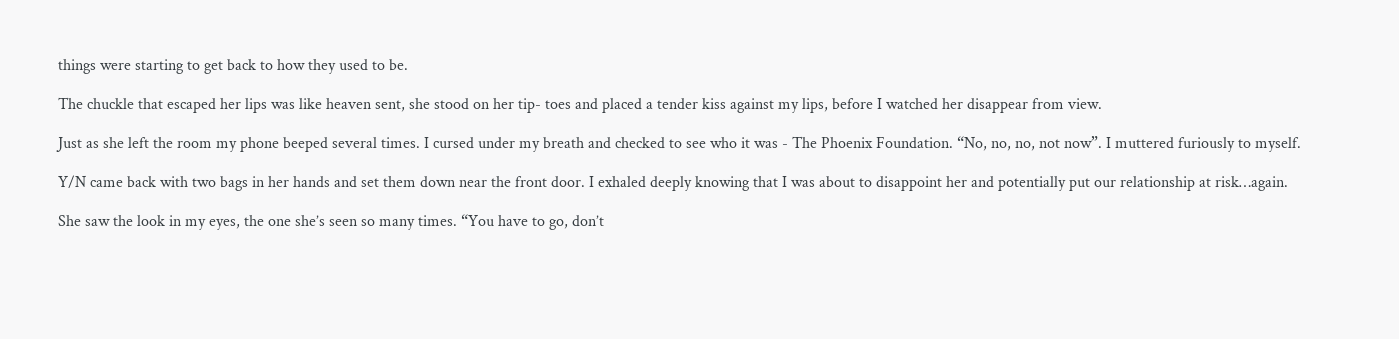things were starting to get back to how they used to be.

The chuckle that escaped her lips was like heaven sent, she stood on her tip- toes and placed a tender kiss against my lips, before I watched her disappear from view.

Just as she left the room my phone beeped several times. I cursed under my breath and checked to see who it was - The Phoenix Foundation. “No, no, no, not now”. I muttered furiously to myself.

Y/N came back with two bags in her hands and set them down near the front door. I exhaled deeply knowing that I was about to disappoint her and potentially put our relationship at risk…again.

She saw the look in my eyes, the one she’s seen so many times. “You have to go, don’t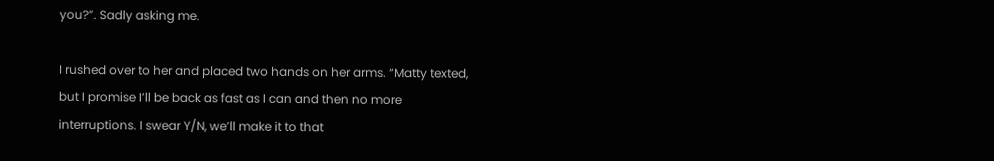you?”. Sadly asking me.

I rushed over to her and placed two hands on her arms. “Matty texted, but I promise I’ll be back as fast as I can and then no more interruptions. I swear Y/N, we’ll make it to that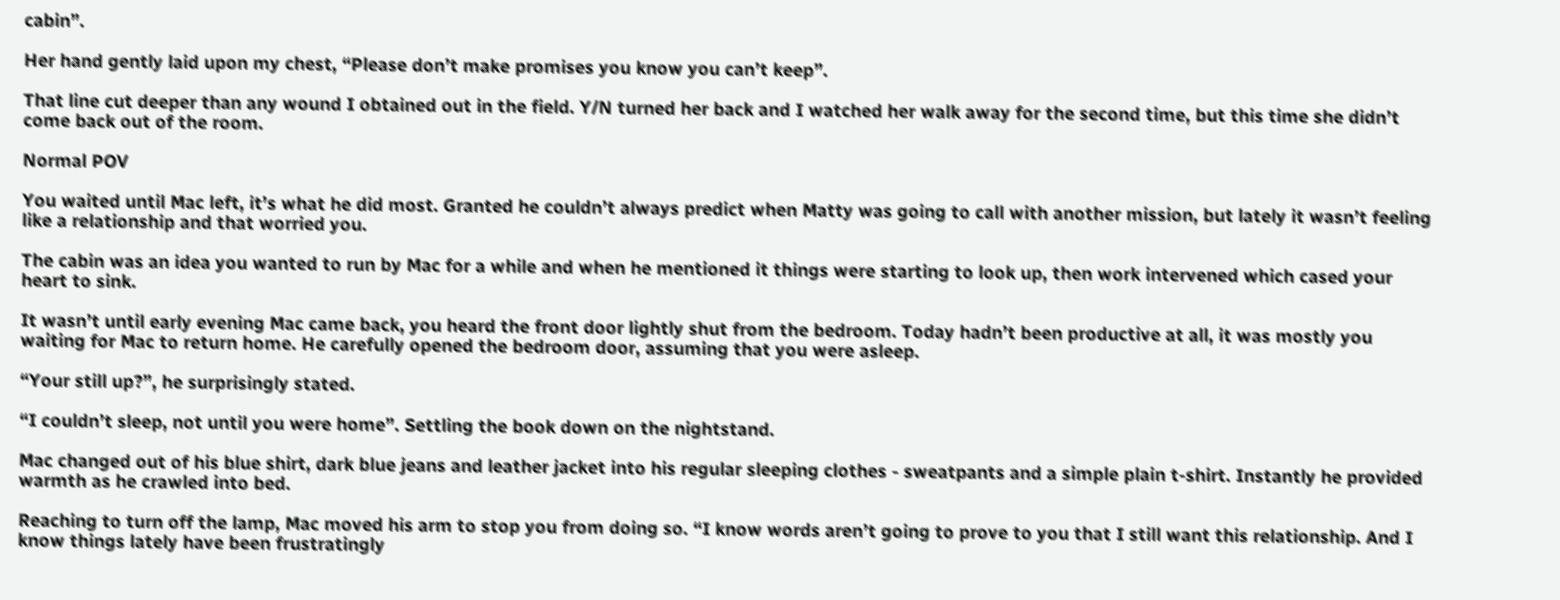cabin”.

Her hand gently laid upon my chest, “Please don’t make promises you know you can’t keep”.

That line cut deeper than any wound I obtained out in the field. Y/N turned her back and I watched her walk away for the second time, but this time she didn’t come back out of the room.

Normal POV

You waited until Mac left, it’s what he did most. Granted he couldn’t always predict when Matty was going to call with another mission, but lately it wasn’t feeling like a relationship and that worried you.

The cabin was an idea you wanted to run by Mac for a while and when he mentioned it things were starting to look up, then work intervened which cased your heart to sink.

It wasn’t until early evening Mac came back, you heard the front door lightly shut from the bedroom. Today hadn’t been productive at all, it was mostly you waiting for Mac to return home. He carefully opened the bedroom door, assuming that you were asleep.

“Your still up?”, he surprisingly stated.

“I couldn’t sleep, not until you were home”. Settling the book down on the nightstand.

Mac changed out of his blue shirt, dark blue jeans and leather jacket into his regular sleeping clothes - sweatpants and a simple plain t-shirt. Instantly he provided warmth as he crawled into bed.

Reaching to turn off the lamp, Mac moved his arm to stop you from doing so. “I know words aren’t going to prove to you that I still want this relationship. And I know things lately have been frustratingly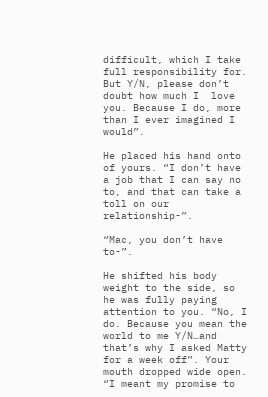difficult, which I take full responsibility for. But Y/N, please don’t doubt how much I  love you. Because I do, more than I ever imagined I would”.

He placed his hand onto of yours. “I don’t have a job that I can say no to, and that can take a toll on our relationship-”.

“Mac, you don’t have to-”.

He shifted his body weight to the side, so he was fully paying attention to you. “No, I do. Because you mean the world to me Y/N…and that’s why I asked Matty for a week off”. Your mouth dropped wide open. “I meant my promise to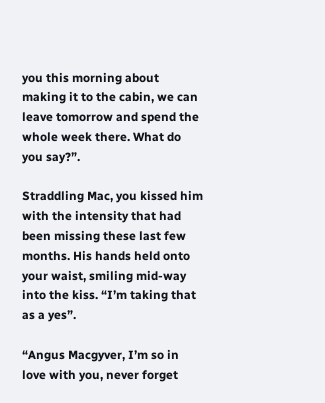you this morning about making it to the cabin, we can leave tomorrow and spend the whole week there. What do you say?”.

Straddling Mac, you kissed him with the intensity that had been missing these last few months. His hands held onto your waist, smiling mid-way into the kiss. “I’m taking that as a yes”.

“Angus Macgyver, I’m so in love with you, never forget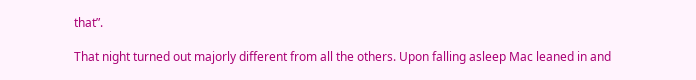that”.

That night turned out majorly different from all the others. Upon falling asleep Mac leaned in and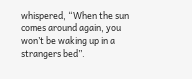whispered, “When the sun comes around again, you won’t be waking up in a strangers bed”.